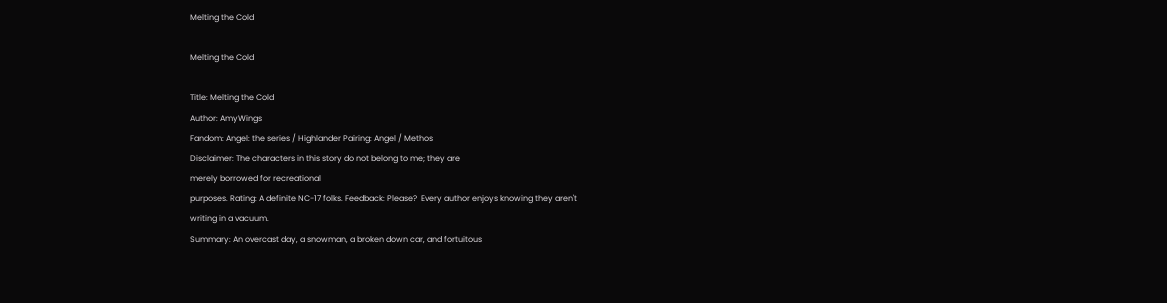Melting the Cold

Melting the Cold

Title: Melting the Cold
Author: AmyWings
Fandom: Angel: the series / Highlander Pairing: Angel / Methos
Disclaimer: The characters in this story do not belong to me; they are
merely borrowed for recreational
purposes. Rating: A definite NC-17 folks. Feedback: Please?  Every author enjoys knowing they aren't
writing in a vacuum.
Summary: An overcast day, a snowman, a broken down car, and fortuitous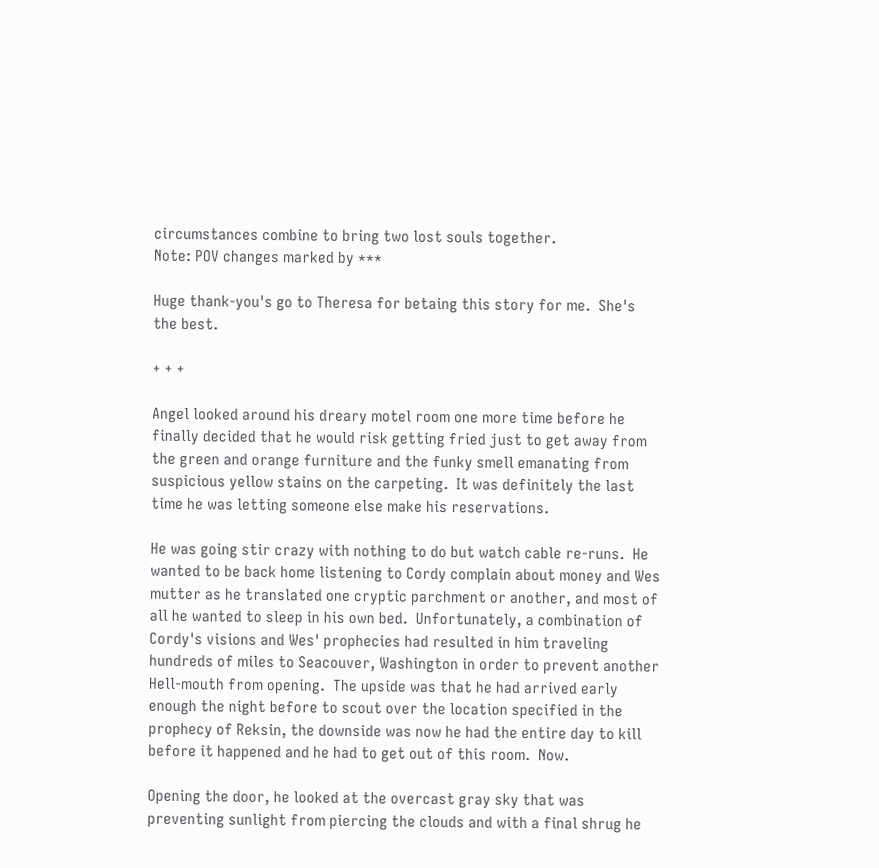circumstances combine to bring two lost souls together.
Note: POV changes marked by ***

Huge thank-you's go to Theresa for betaing this story for me.  She's
the best.

+ + +

Angel looked around his dreary motel room one more time before he
finally decided that he would risk getting fried just to get away from
the green and orange furniture and the funky smell emanating from
suspicious yellow stains on the carpeting.  It was definitely the last
time he was letting someone else make his reservations.

He was going stir crazy with nothing to do but watch cable re-runs.  He
wanted to be back home listening to Cordy complain about money and Wes
mutter as he translated one cryptic parchment or another, and most of
all he wanted to sleep in his own bed.  Unfortunately, a combination of
Cordy's visions and Wes' prophecies had resulted in him traveling
hundreds of miles to Seacouver, Washington in order to prevent another
Hell-mouth from opening.  The upside was that he had arrived early
enough the night before to scout over the location specified in the
prophecy of Reksin, the downside was now he had the entire day to kill
before it happened and he had to get out of this room.  Now.

Opening the door, he looked at the overcast gray sky that was
preventing sunlight from piercing the clouds and with a final shrug he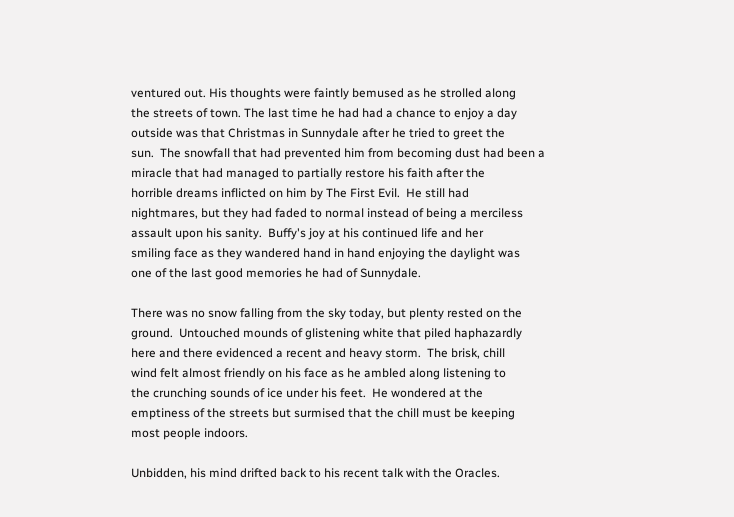ventured out. His thoughts were faintly bemused as he strolled along
the streets of town. The last time he had had a chance to enjoy a day
outside was that Christmas in Sunnydale after he tried to greet the
sun.  The snowfall that had prevented him from becoming dust had been a
miracle that had managed to partially restore his faith after the
horrible dreams inflicted on him by The First Evil.  He still had
nightmares, but they had faded to normal instead of being a merciless
assault upon his sanity.  Buffy's joy at his continued life and her
smiling face as they wandered hand in hand enjoying the daylight was
one of the last good memories he had of Sunnydale.

There was no snow falling from the sky today, but plenty rested on the
ground.  Untouched mounds of glistening white that piled haphazardly
here and there evidenced a recent and heavy storm.  The brisk, chill
wind felt almost friendly on his face as he ambled along listening to
the crunching sounds of ice under his feet.  He wondered at the
emptiness of the streets but surmised that the chill must be keeping
most people indoors.

Unbidden, his mind drifted back to his recent talk with the Oracles.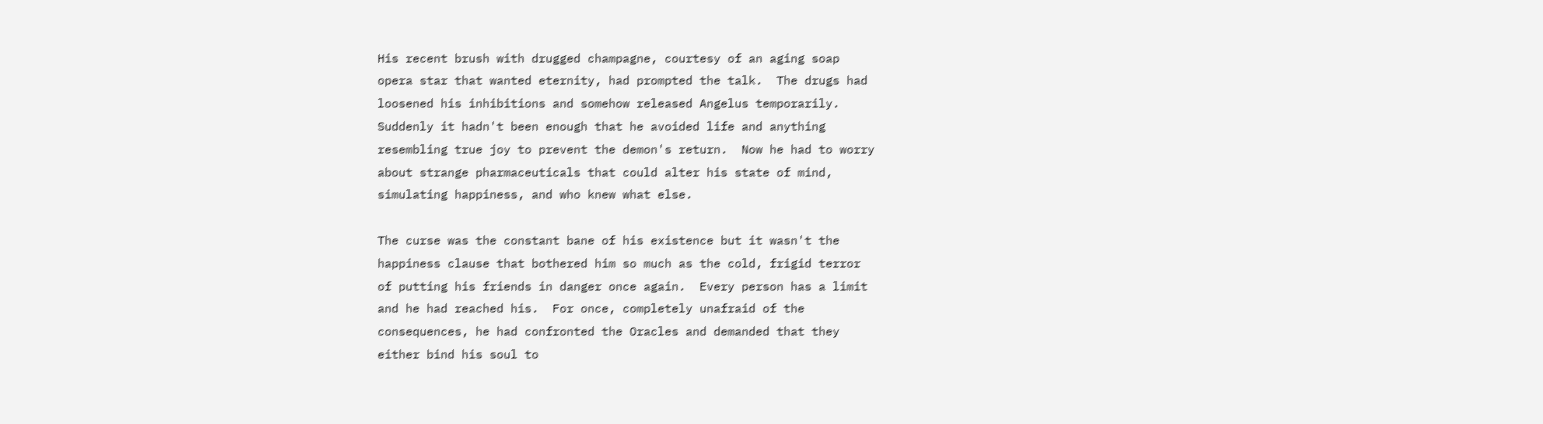His recent brush with drugged champagne, courtesy of an aging soap
opera star that wanted eternity, had prompted the talk.  The drugs had
loosened his inhibitions and somehow released Angelus temporarily.
Suddenly it hadn't been enough that he avoided life and anything
resembling true joy to prevent the demon's return.  Now he had to worry
about strange pharmaceuticals that could alter his state of mind,
simulating happiness, and who knew what else.

The curse was the constant bane of his existence but it wasn't the
happiness clause that bothered him so much as the cold, frigid terror
of putting his friends in danger once again.  Every person has a limit
and he had reached his.  For once, completely unafraid of the
consequences, he had confronted the Oracles and demanded that they
either bind his soul to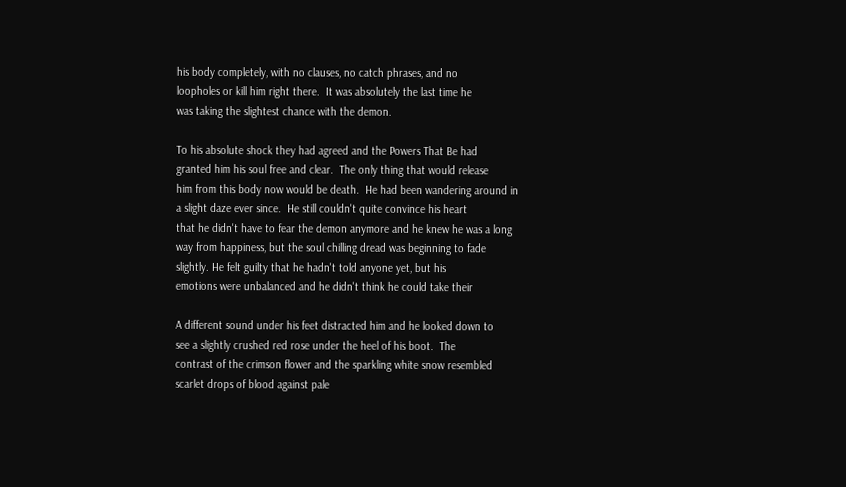his body completely, with no clauses, no catch phrases, and no
loopholes or kill him right there.  It was absolutely the last time he
was taking the slightest chance with the demon.

To his absolute shock they had agreed and the Powers That Be had
granted him his soul free and clear.  The only thing that would release
him from this body now would be death.  He had been wandering around in
a slight daze ever since.  He still couldn't quite convince his heart
that he didn't have to fear the demon anymore and he knew he was a long
way from happiness, but the soul chilling dread was beginning to fade
slightly. He felt guilty that he hadn't told anyone yet, but his
emotions were unbalanced and he didn't think he could take their

A different sound under his feet distracted him and he looked down to
see a slightly crushed red rose under the heel of his boot.  The
contrast of the crimson flower and the sparkling white snow resembled
scarlet drops of blood against pale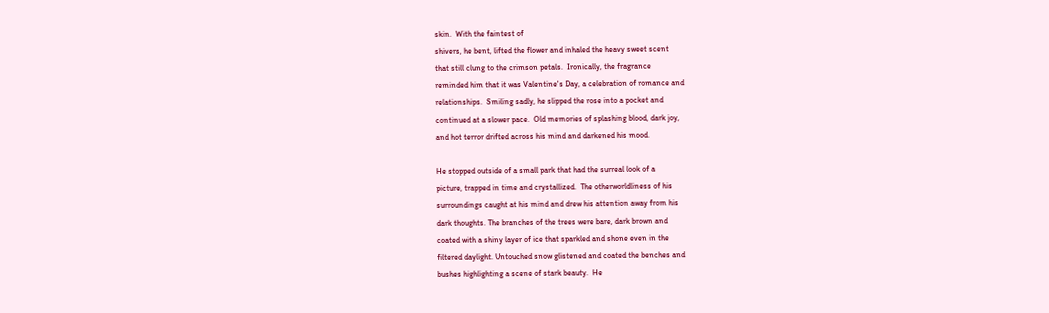skin.  With the faintest of
shivers, he bent, lifted the flower and inhaled the heavy sweet scent
that still clung to the crimson petals.  Ironically, the fragrance
reminded him that it was Valentine's Day, a celebration of romance and
relationships.  Smiling sadly, he slipped the rose into a pocket and
continued at a slower pace.  Old memories of splashing blood, dark joy,
and hot terror drifted across his mind and darkened his mood.

He stopped outside of a small park that had the surreal look of a
picture, trapped in time and crystallized.  The otherworldliness of his
surroundings caught at his mind and drew his attention away from his
dark thoughts. The branches of the trees were bare, dark brown and
coated with a shiny layer of ice that sparkled and shone even in the
filtered daylight. Untouched snow glistened and coated the benches and
bushes highlighting a scene of stark beauty.  He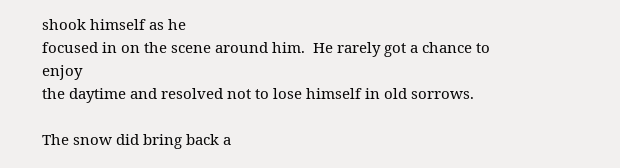shook himself as he
focused in on the scene around him.  He rarely got a chance to enjoy
the daytime and resolved not to lose himself in old sorrows.

The snow did bring back a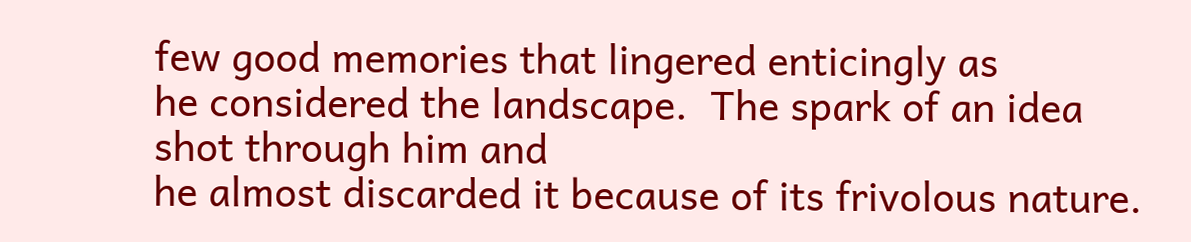few good memories that lingered enticingly as
he considered the landscape.  The spark of an idea shot through him and
he almost discarded it because of its frivolous nature.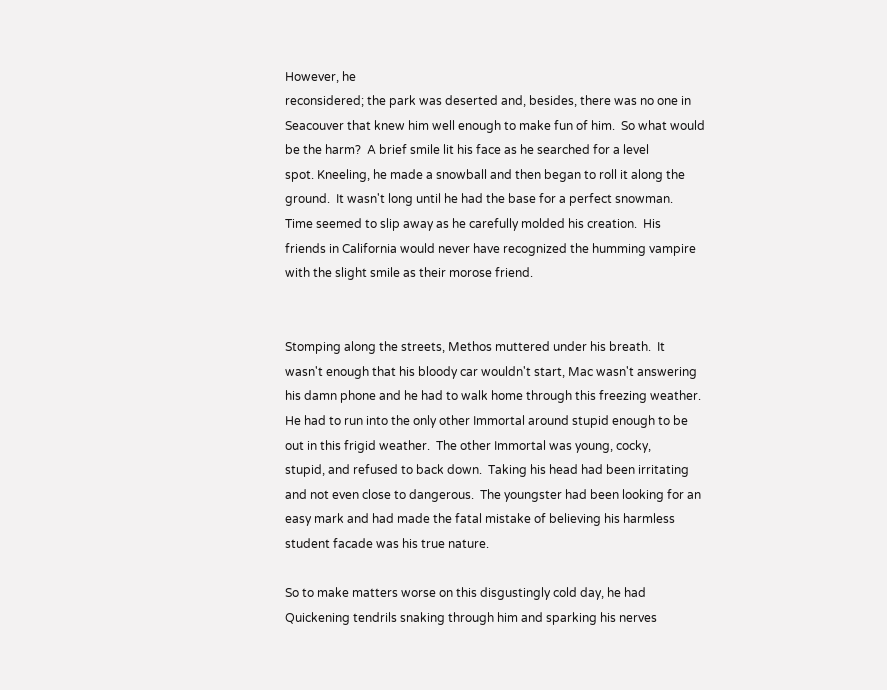However, he
reconsidered; the park was deserted and, besides, there was no one in
Seacouver that knew him well enough to make fun of him.  So what would
be the harm?  A brief smile lit his face as he searched for a level
spot. Kneeling, he made a snowball and then began to roll it along the
ground.  It wasn't long until he had the base for a perfect snowman.
Time seemed to slip away as he carefully molded his creation.  His
friends in California would never have recognized the humming vampire
with the slight smile as their morose friend.


Stomping along the streets, Methos muttered under his breath.  It
wasn't enough that his bloody car wouldn't start, Mac wasn't answering
his damn phone and he had to walk home through this freezing weather.
He had to run into the only other Immortal around stupid enough to be
out in this frigid weather.  The other Immortal was young, cocky,
stupid, and refused to back down.  Taking his head had been irritating
and not even close to dangerous.  The youngster had been looking for an
easy mark and had made the fatal mistake of believing his harmless
student facade was his true nature.

So to make matters worse on this disgustingly cold day, he had
Quickening tendrils snaking through him and sparking his nerves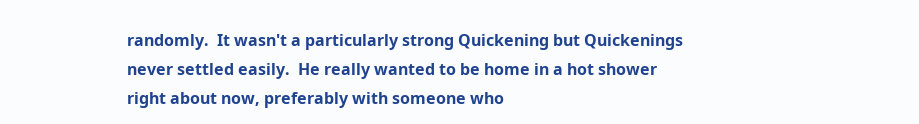randomly.  It wasn't a particularly strong Quickening but Quickenings
never settled easily.  He really wanted to be home in a hot shower
right about now, preferably with someone who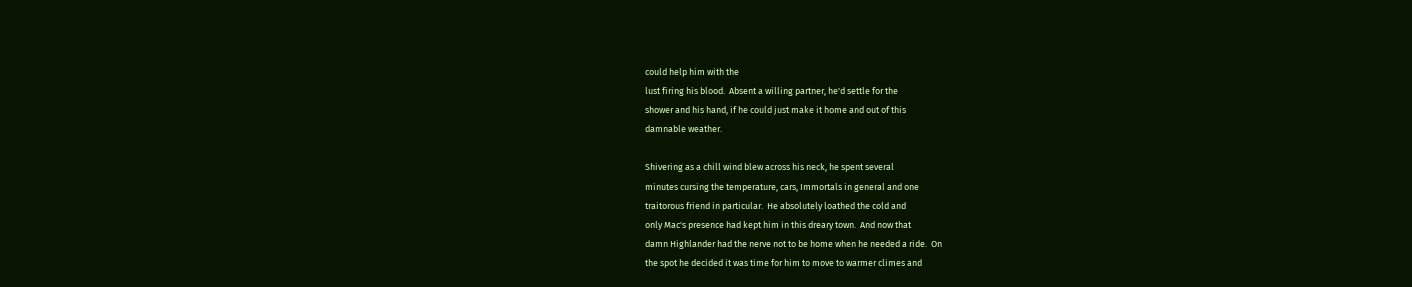could help him with the
lust firing his blood.  Absent a willing partner, he'd settle for the
shower and his hand, if he could just make it home and out of this
damnable weather.

Shivering as a chill wind blew across his neck, he spent several
minutes cursing the temperature, cars, Immortals in general and one
traitorous friend in particular.  He absolutely loathed the cold and
only Mac's presence had kept him in this dreary town.  And now that
damn Highlander had the nerve not to be home when he needed a ride.  On
the spot he decided it was time for him to move to warmer climes and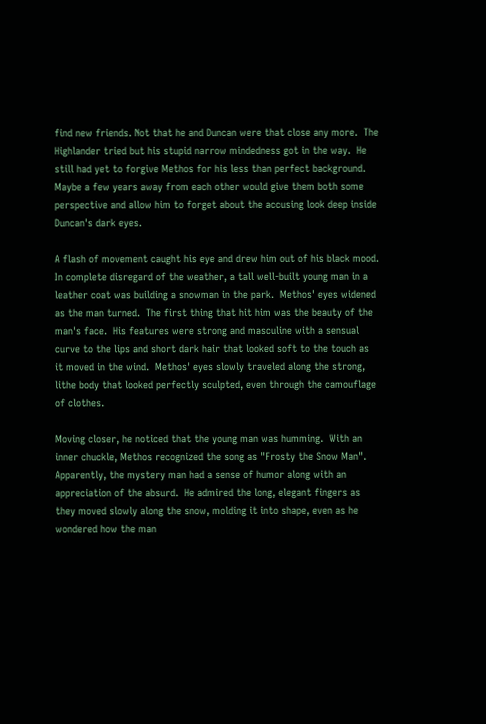find new friends. Not that he and Duncan were that close any more.  The
Highlander tried but his stupid narrow mindedness got in the way.  He
still had yet to forgive Methos for his less than perfect background.
Maybe a few years away from each other would give them both some
perspective and allow him to forget about the accusing look deep inside
Duncan's dark eyes.

A flash of movement caught his eye and drew him out of his black mood.
In complete disregard of the weather, a tall well-built young man in a
leather coat was building a snowman in the park.  Methos' eyes widened
as the man turned.  The first thing that hit him was the beauty of the
man's face.  His features were strong and masculine with a sensual
curve to the lips and short dark hair that looked soft to the touch as
it moved in the wind.  Methos' eyes slowly traveled along the strong,
lithe body that looked perfectly sculpted, even through the camouflage
of clothes.

Moving closer, he noticed that the young man was humming.  With an
inner chuckle, Methos recognized the song as "Frosty the Snow Man".
Apparently, the mystery man had a sense of humor along with an
appreciation of the absurd.  He admired the long, elegant fingers as
they moved slowly along the snow, molding it into shape, even as he
wondered how the man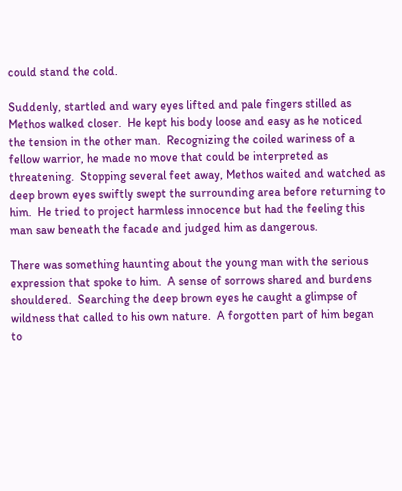could stand the cold.

Suddenly, startled and wary eyes lifted and pale fingers stilled as
Methos walked closer.  He kept his body loose and easy as he noticed
the tension in the other man.  Recognizing the coiled wariness of a
fellow warrior, he made no move that could be interpreted as
threatening.  Stopping several feet away, Methos waited and watched as
deep brown eyes swiftly swept the surrounding area before returning to
him.  He tried to project harmless innocence but had the feeling this
man saw beneath the facade and judged him as dangerous.

There was something haunting about the young man with the serious
expression that spoke to him.  A sense of sorrows shared and burdens
shouldered.  Searching the deep brown eyes he caught a glimpse of
wildness that called to his own nature.  A forgotten part of him began
to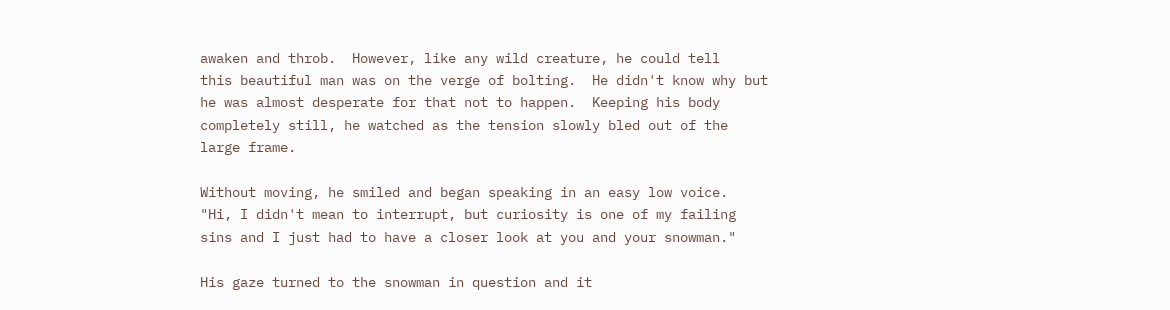awaken and throb.  However, like any wild creature, he could tell
this beautiful man was on the verge of bolting.  He didn't know why but
he was almost desperate for that not to happen.  Keeping his body
completely still, he watched as the tension slowly bled out of the
large frame.

Without moving, he smiled and began speaking in an easy low voice.
"Hi, I didn't mean to interrupt, but curiosity is one of my failing
sins and I just had to have a closer look at you and your snowman."

His gaze turned to the snowman in question and it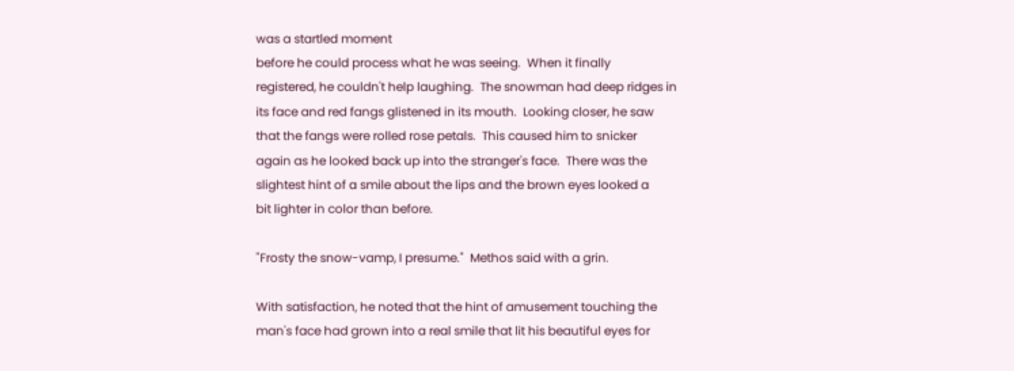was a startled moment
before he could process what he was seeing.  When it finally
registered, he couldn't help laughing.  The snowman had deep ridges in
its face and red fangs glistened in its mouth.  Looking closer, he saw
that the fangs were rolled rose petals.  This caused him to snicker
again as he looked back up into the stranger's face.  There was the
slightest hint of a smile about the lips and the brown eyes looked a
bit lighter in color than before.

"Frosty the snow-vamp, I presume."  Methos said with a grin.

With satisfaction, he noted that the hint of amusement touching the
man's face had grown into a real smile that lit his beautiful eyes for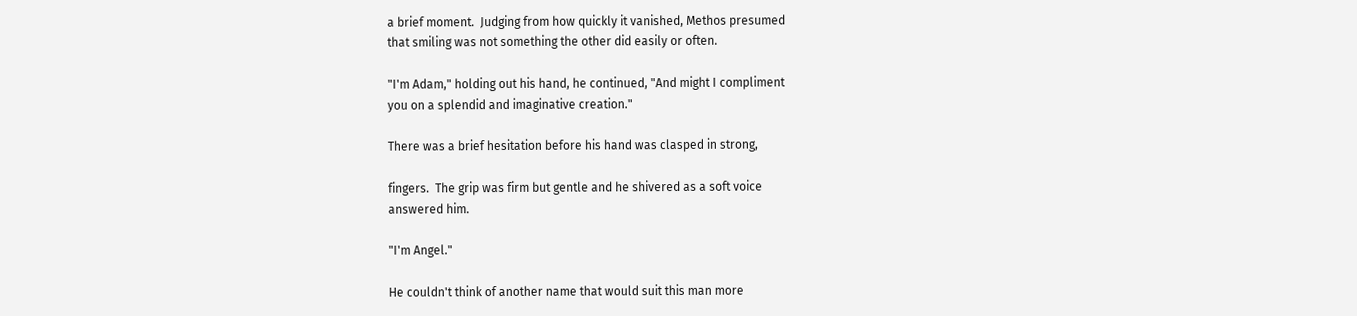a brief moment.  Judging from how quickly it vanished, Methos presumed
that smiling was not something the other did easily or often.

"I'm Adam," holding out his hand, he continued, "And might I compliment
you on a splendid and imaginative creation."

There was a brief hesitation before his hand was clasped in strong,

fingers.  The grip was firm but gentle and he shivered as a soft voice
answered him.

"I'm Angel."

He couldn't think of another name that would suit this man more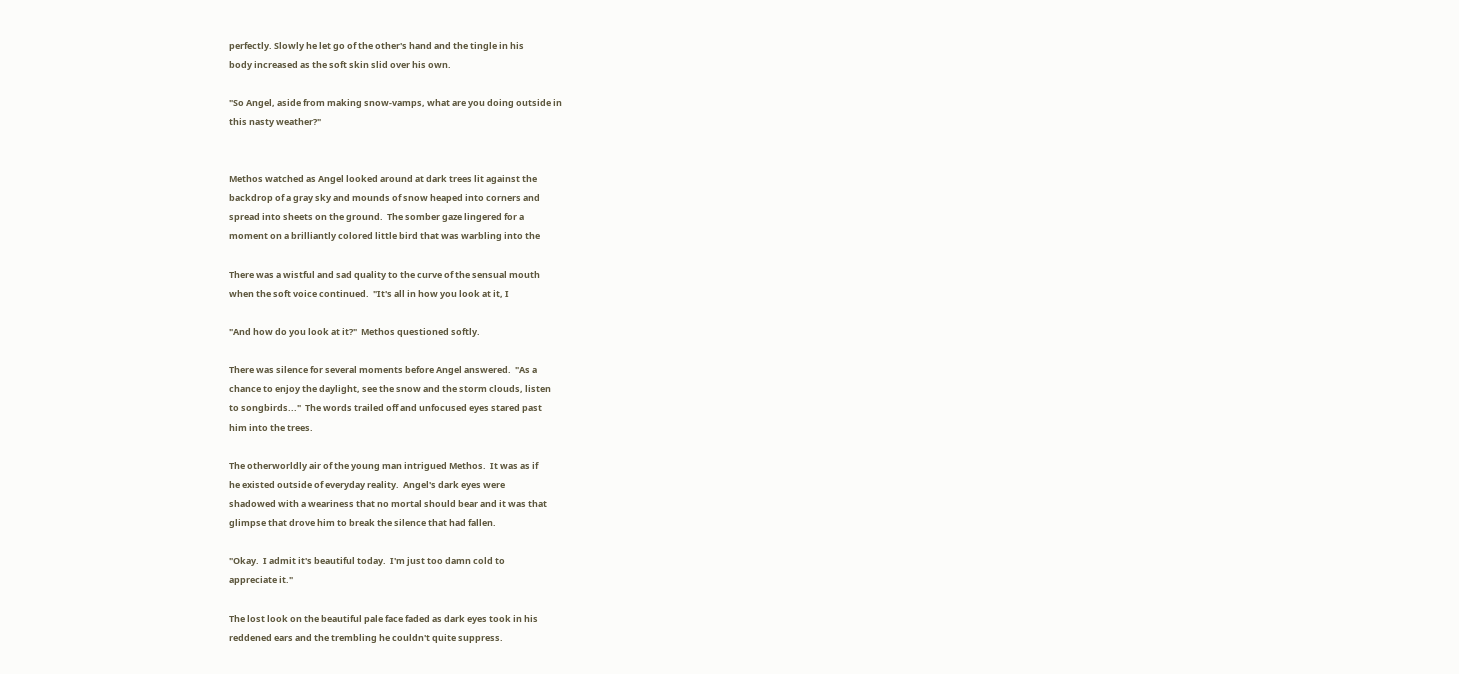perfectly. Slowly he let go of the other's hand and the tingle in his
body increased as the soft skin slid over his own.

"So Angel, aside from making snow-vamps, what are you doing outside in
this nasty weather?"


Methos watched as Angel looked around at dark trees lit against the
backdrop of a gray sky and mounds of snow heaped into corners and
spread into sheets on the ground.  The somber gaze lingered for a
moment on a brilliantly colored little bird that was warbling into the

There was a wistful and sad quality to the curve of the sensual mouth
when the soft voice continued.  "It's all in how you look at it, I

"And how do you look at it?"  Methos questioned softly.

There was silence for several moments before Angel answered.  "As a
chance to enjoy the daylight, see the snow and the storm clouds, listen
to songbirds..."  The words trailed off and unfocused eyes stared past
him into the trees.

The otherworldly air of the young man intrigued Methos.  It was as if
he existed outside of everyday reality.  Angel's dark eyes were
shadowed with a weariness that no mortal should bear and it was that
glimpse that drove him to break the silence that had fallen.

"Okay.  I admit it's beautiful today.  I'm just too damn cold to
appreciate it."

The lost look on the beautiful pale face faded as dark eyes took in his
reddened ears and the trembling he couldn't quite suppress.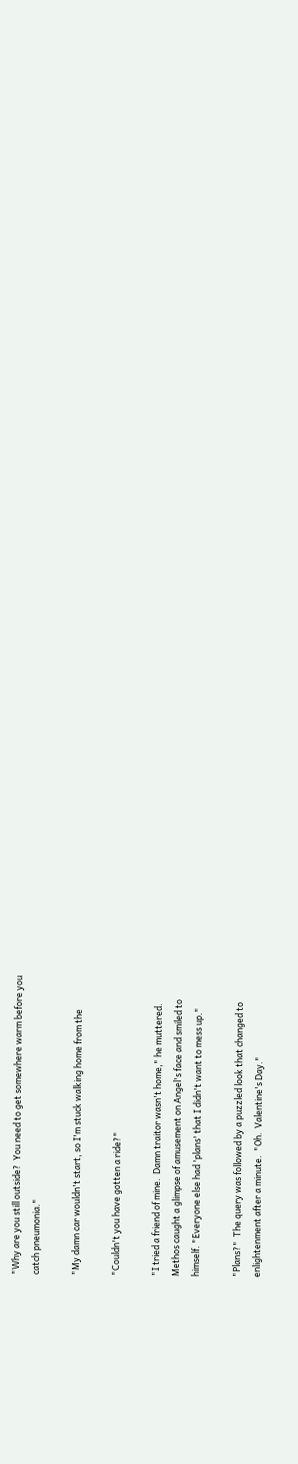"Why are you still outside?  You need to get somewhere warm before you
catch pneumonia."

"My damn car wouldn't start, so I'm stuck walking home from the

"Couldn't you have gotten a ride?"

"I tried a friend of mine.  Damn traitor wasn't home," he muttered.
Methos caught a glimpse of amusement on Angel's face and smiled to
himself. "Everyone else had 'plans' that I didn't want to mess up."

"Plans?"  The query was followed by a puzzled look that changed to
enlightenment after a minute.  "Oh.  Valentine's Day."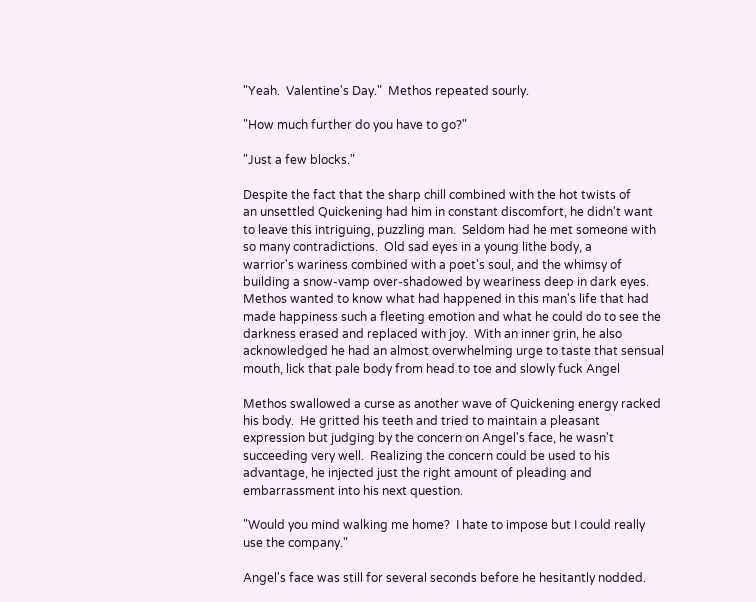"Yeah.  Valentine's Day."  Methos repeated sourly.

"How much further do you have to go?"

"Just a few blocks."

Despite the fact that the sharp chill combined with the hot twists of
an unsettled Quickening had him in constant discomfort, he didn't want
to leave this intriguing, puzzling man.  Seldom had he met someone with
so many contradictions.  Old sad eyes in a young lithe body, a
warrior's wariness combined with a poet's soul, and the whimsy of
building a snow-vamp over-shadowed by weariness deep in dark eyes.
Methos wanted to know what had happened in this man's life that had
made happiness such a fleeting emotion and what he could do to see the
darkness erased and replaced with joy.  With an inner grin, he also
acknowledged he had an almost overwhelming urge to taste that sensual
mouth, lick that pale body from head to toe and slowly fuck Angel

Methos swallowed a curse as another wave of Quickening energy racked
his body.  He gritted his teeth and tried to maintain a pleasant
expression but judging by the concern on Angel's face, he wasn't
succeeding very well.  Realizing the concern could be used to his
advantage, he injected just the right amount of pleading and
embarrassment into his next question.

"Would you mind walking me home?  I hate to impose but I could really
use the company."

Angel's face was still for several seconds before he hesitantly nodded.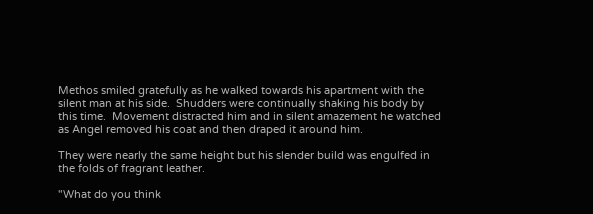Methos smiled gratefully as he walked towards his apartment with the
silent man at his side.  Shudders were continually shaking his body by
this time.  Movement distracted him and in silent amazement he watched
as Angel removed his coat and then draped it around him.

They were nearly the same height but his slender build was engulfed in
the folds of fragrant leather.

"What do you think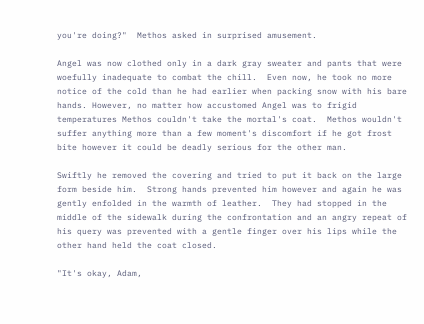you're doing?"  Methos asked in surprised amusement.

Angel was now clothed only in a dark gray sweater and pants that were
woefully inadequate to combat the chill.  Even now, he took no more
notice of the cold than he had earlier when packing snow with his bare
hands. However, no matter how accustomed Angel was to frigid
temperatures Methos couldn't take the mortal's coat.  Methos wouldn't
suffer anything more than a few moment's discomfort if he got frost
bite however it could be deadly serious for the other man.

Swiftly he removed the covering and tried to put it back on the large
form beside him.  Strong hands prevented him however and again he was
gently enfolded in the warmth of leather.  They had stopped in the
middle of the sidewalk during the confrontation and an angry repeat of
his query was prevented with a gentle finger over his lips while the
other hand held the coat closed.

"It's okay, Adam,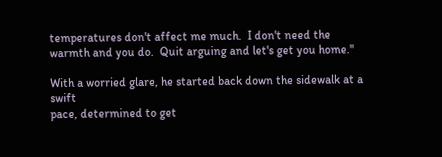temperatures don't affect me much.  I don't need the
warmth and you do.  Quit arguing and let's get you home."

With a worried glare, he started back down the sidewalk at a swift
pace, determined to get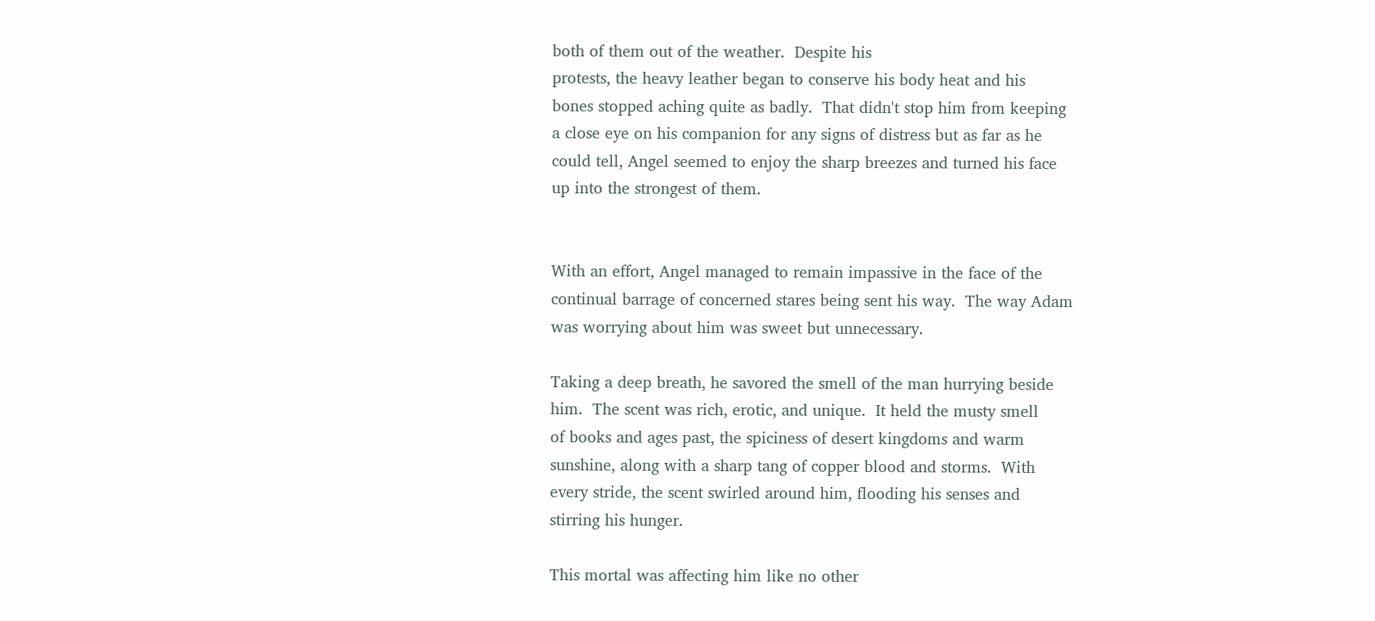both of them out of the weather.  Despite his
protests, the heavy leather began to conserve his body heat and his
bones stopped aching quite as badly.  That didn't stop him from keeping
a close eye on his companion for any signs of distress but as far as he
could tell, Angel seemed to enjoy the sharp breezes and turned his face
up into the strongest of them.


With an effort, Angel managed to remain impassive in the face of the
continual barrage of concerned stares being sent his way.  The way Adam
was worrying about him was sweet but unnecessary.

Taking a deep breath, he savored the smell of the man hurrying beside
him.  The scent was rich, erotic, and unique.  It held the musty smell
of books and ages past, the spiciness of desert kingdoms and warm
sunshine, along with a sharp tang of copper blood and storms.  With
every stride, the scent swirled around him, flooding his senses and
stirring his hunger.

This mortal was affecting him like no other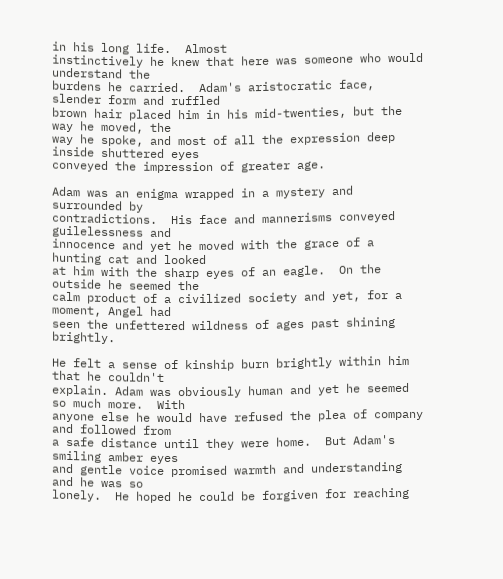in his long life.  Almost
instinctively he knew that here was someone who would understand the
burdens he carried.  Adam's aristocratic face, slender form and ruffled
brown hair placed him in his mid-twenties, but the way he moved, the
way he spoke, and most of all the expression deep inside shuttered eyes
conveyed the impression of greater age.

Adam was an enigma wrapped in a mystery and surrounded by
contradictions.  His face and mannerisms conveyed guilelessness and
innocence and yet he moved with the grace of a hunting cat and looked
at him with the sharp eyes of an eagle.  On the outside he seemed the
calm product of a civilized society and yet, for a moment, Angel had
seen the unfettered wildness of ages past shining brightly.

He felt a sense of kinship burn brightly within him that he couldn't
explain. Adam was obviously human and yet he seemed so much more.  With
anyone else he would have refused the plea of company and followed from
a safe distance until they were home.  But Adam's smiling amber eyes
and gentle voice promised warmth and understanding and he was so
lonely.  He hoped he could be forgiven for reaching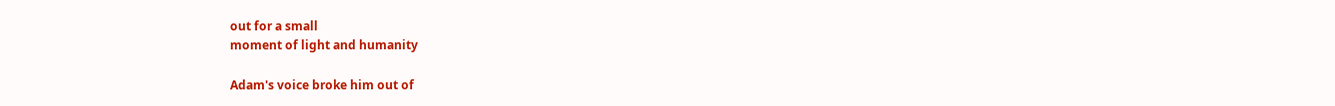out for a small
moment of light and humanity

Adam's voice broke him out of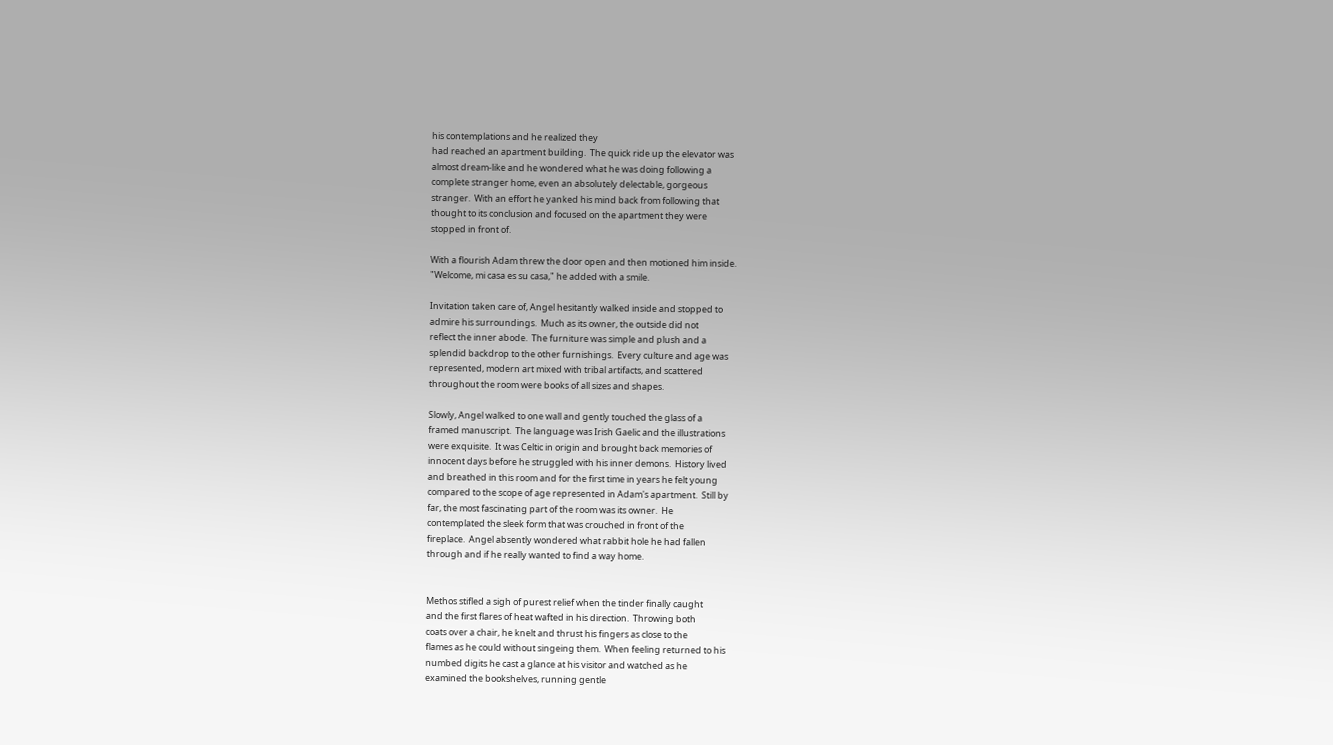his contemplations and he realized they
had reached an apartment building.  The quick ride up the elevator was
almost dream-like and he wondered what he was doing following a
complete stranger home, even an absolutely delectable, gorgeous
stranger.  With an effort he yanked his mind back from following that
thought to its conclusion and focused on the apartment they were
stopped in front of.

With a flourish Adam threw the door open and then motioned him inside.
"Welcome, mi casa es su casa," he added with a smile.

Invitation taken care of, Angel hesitantly walked inside and stopped to
admire his surroundings.  Much as its owner, the outside did not
reflect the inner abode.  The furniture was simple and plush and a
splendid backdrop to the other furnishings.  Every culture and age was
represented, modern art mixed with tribal artifacts, and scattered
throughout the room were books of all sizes and shapes.

Slowly, Angel walked to one wall and gently touched the glass of a
framed manuscript.  The language was Irish Gaelic and the illustrations
were exquisite.  It was Celtic in origin and brought back memories of
innocent days before he struggled with his inner demons.  History lived
and breathed in this room and for the first time in years he felt young
compared to the scope of age represented in Adam's apartment.  Still by
far, the most fascinating part of the room was its owner.  He
contemplated the sleek form that was crouched in front of the
fireplace.  Angel absently wondered what rabbit hole he had fallen
through and if he really wanted to find a way home.


Methos stifled a sigh of purest relief when the tinder finally caught
and the first flares of heat wafted in his direction.  Throwing both
coats over a chair, he knelt and thrust his fingers as close to the
flames as he could without singeing them.  When feeling returned to his
numbed digits he cast a glance at his visitor and watched as he
examined the bookshelves, running gentle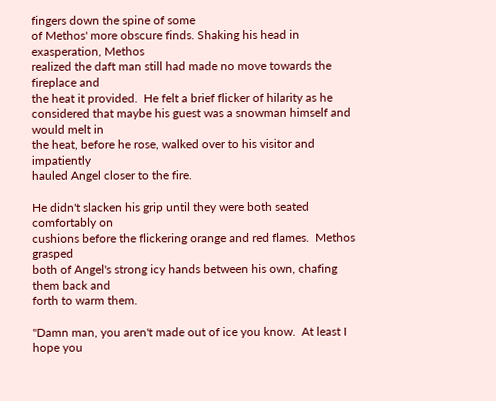fingers down the spine of some
of Methos' more obscure finds. Shaking his head in exasperation, Methos
realized the daft man still had made no move towards the fireplace and
the heat it provided.  He felt a brief flicker of hilarity as he
considered that maybe his guest was a snowman himself and would melt in
the heat, before he rose, walked over to his visitor and impatiently
hauled Angel closer to the fire.

He didn't slacken his grip until they were both seated comfortably on
cushions before the flickering orange and red flames.  Methos grasped
both of Angel's strong icy hands between his own, chafing them back and
forth to warm them.

"Damn man, you aren't made out of ice you know.  At least I hope you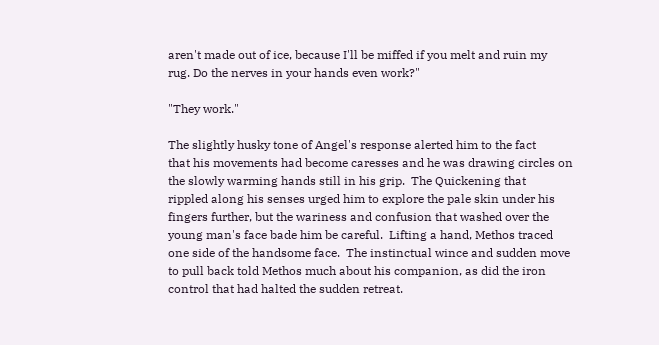aren't made out of ice, because I'll be miffed if you melt and ruin my
rug. Do the nerves in your hands even work?"

"They work."

The slightly husky tone of Angel's response alerted him to the fact
that his movements had become caresses and he was drawing circles on
the slowly warming hands still in his grip.  The Quickening that
rippled along his senses urged him to explore the pale skin under his
fingers further, but the wariness and confusion that washed over the
young man's face bade him be careful.  Lifting a hand, Methos traced
one side of the handsome face.  The instinctual wince and sudden move
to pull back told Methos much about his companion, as did the iron
control that had halted the sudden retreat.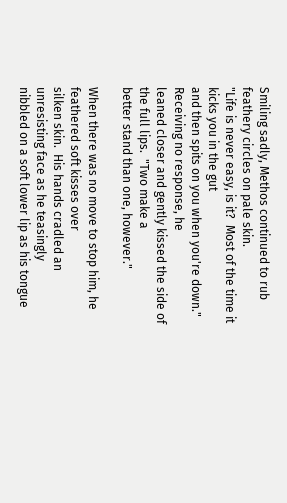Smiling sadly, Methos continued to rub feathery circles on pale skin.
"Life is never easy, is it?  Most of the time it kicks you in the gut
and then spits on you when you're down."  Receiving no response, he
leaned closer and gently kissed the side of the full lips.  "Two make a
better stand than one, however."

When there was no move to stop him, he feathered soft kisses over
silken skin.  His hands cradled an unresisting face as he teasingly
nibbled on a soft lower lip as his tongue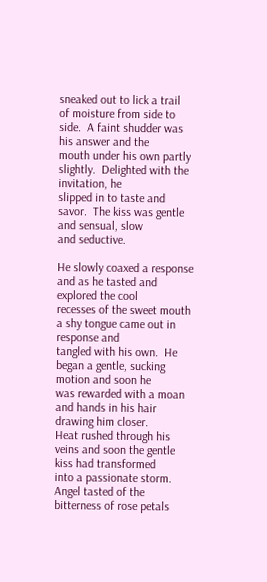sneaked out to lick a trail
of moisture from side to side.  A faint shudder was his answer and the
mouth under his own partly slightly.  Delighted with the invitation, he
slipped in to taste and savor.  The kiss was gentle and sensual, slow
and seductive.

He slowly coaxed a response and as he tasted and explored the cool
recesses of the sweet mouth a shy tongue came out in response and
tangled with his own.  He began a gentle, sucking motion and soon he
was rewarded with a moan and hands in his hair drawing him closer.
Heat rushed through his veins and soon the gentle kiss had transformed
into a passionate storm.  Angel tasted of the bitterness of rose petals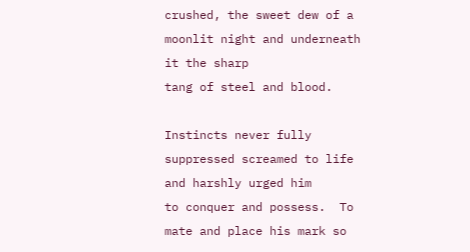crushed, the sweet dew of a moonlit night and underneath it the sharp
tang of steel and blood.

Instincts never fully suppressed screamed to life and harshly urged him
to conquer and possess.  To mate and place his mark so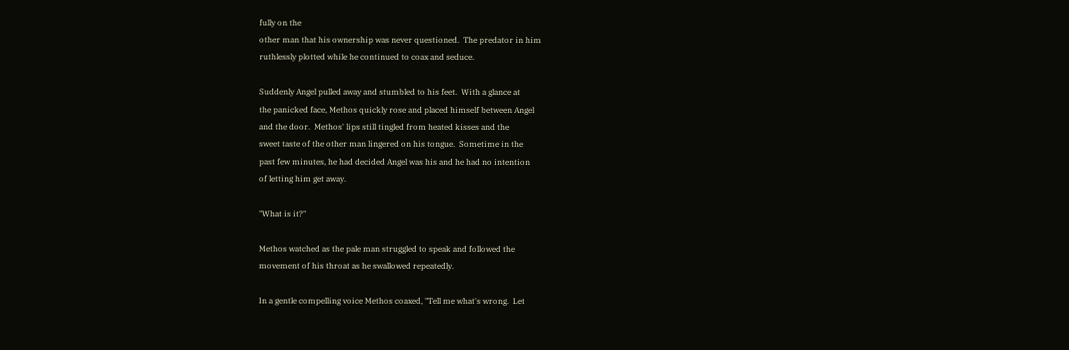fully on the
other man that his ownership was never questioned.  The predator in him
ruthlessly plotted while he continued to coax and seduce.

Suddenly Angel pulled away and stumbled to his feet.  With a glance at
the panicked face, Methos quickly rose and placed himself between Angel
and the door.  Methos' lips still tingled from heated kisses and the
sweet taste of the other man lingered on his tongue.  Sometime in the
past few minutes, he had decided Angel was his and he had no intention
of letting him get away.

"What is it?"

Methos watched as the pale man struggled to speak and followed the
movement of his throat as he swallowed repeatedly.

In a gentle compelling voice Methos coaxed, "Tell me what's wrong.  Let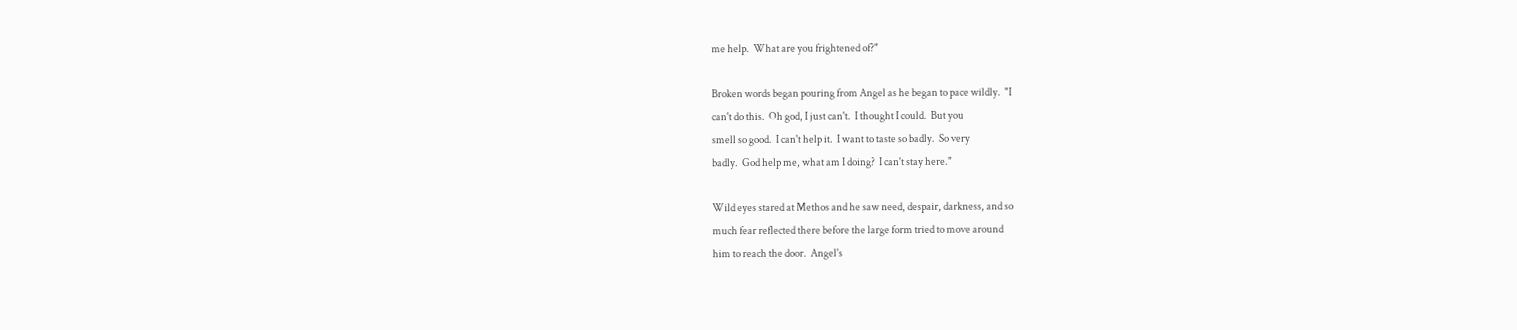me help.  What are you frightened of?"

Broken words began pouring from Angel as he began to pace wildly.  "I
can't do this.  Oh god, I just can't.  I thought I could.  But you
smell so good.  I can't help it.  I want to taste so badly.  So very
badly.  God help me, what am I doing?  I can't stay here."

Wild eyes stared at Methos and he saw need, despair, darkness, and so
much fear reflected there before the large form tried to move around
him to reach the door.  Angel's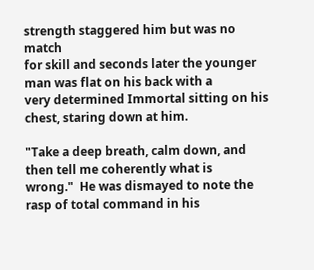strength staggered him but was no match
for skill and seconds later the younger man was flat on his back with a
very determined Immortal sitting on his chest, staring down at him.

"Take a deep breath, calm down, and then tell me coherently what is
wrong."  He was dismayed to note the rasp of total command in his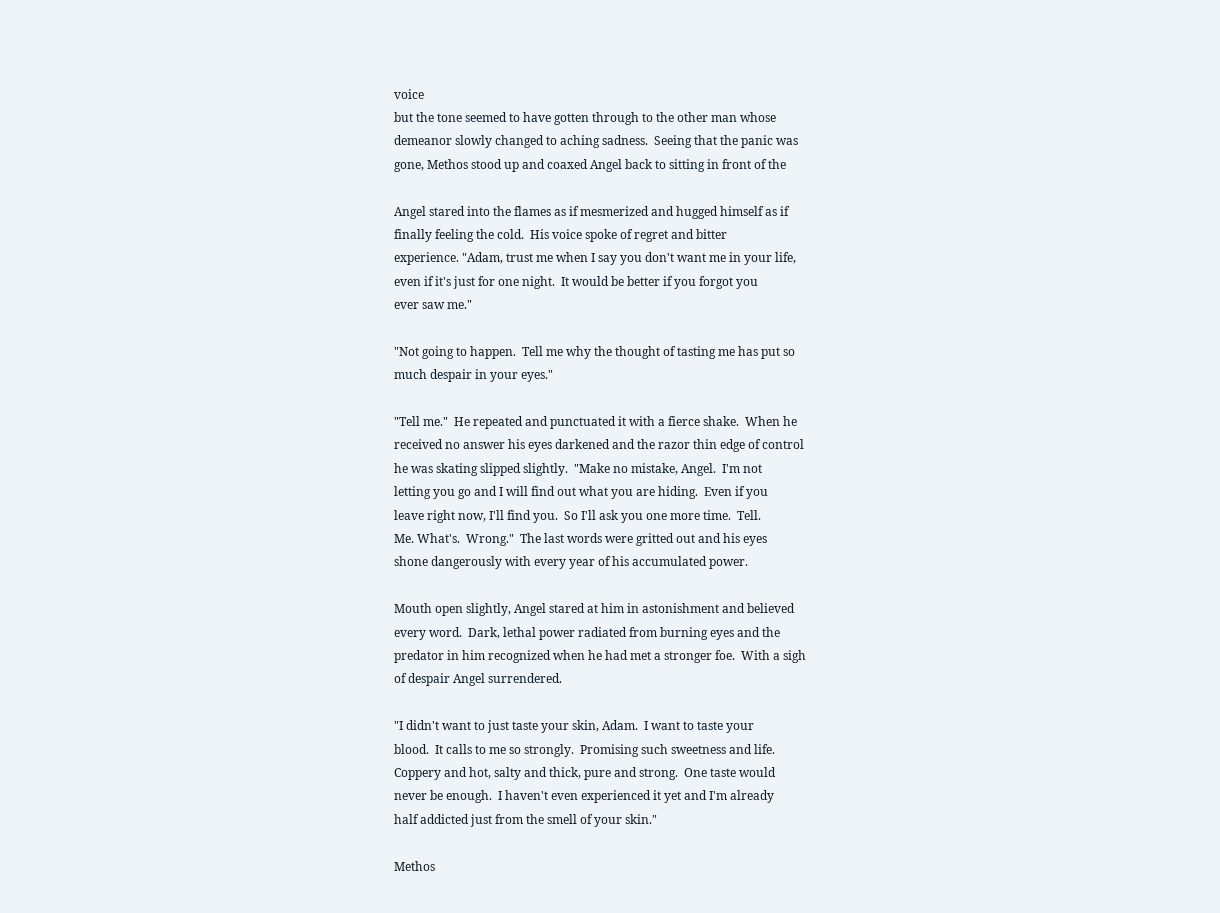voice
but the tone seemed to have gotten through to the other man whose
demeanor slowly changed to aching sadness.  Seeing that the panic was
gone, Methos stood up and coaxed Angel back to sitting in front of the

Angel stared into the flames as if mesmerized and hugged himself as if
finally feeling the cold.  His voice spoke of regret and bitter
experience. "Adam, trust me when I say you don't want me in your life,
even if it's just for one night.  It would be better if you forgot you
ever saw me."

"Not going to happen.  Tell me why the thought of tasting me has put so
much despair in your eyes."

"Tell me."  He repeated and punctuated it with a fierce shake.  When he
received no answer his eyes darkened and the razor thin edge of control
he was skating slipped slightly.  "Make no mistake, Angel.  I'm not
letting you go and I will find out what you are hiding.  Even if you
leave right now, I'll find you.  So I'll ask you one more time.  Tell.
Me. What's.  Wrong."  The last words were gritted out and his eyes
shone dangerously with every year of his accumulated power.

Mouth open slightly, Angel stared at him in astonishment and believed
every word.  Dark, lethal power radiated from burning eyes and the
predator in him recognized when he had met a stronger foe.  With a sigh
of despair Angel surrendered.

"I didn't want to just taste your skin, Adam.  I want to taste your
blood.  It calls to me so strongly.  Promising such sweetness and life.
Coppery and hot, salty and thick, pure and strong.  One taste would
never be enough.  I haven't even experienced it yet and I'm already
half addicted just from the smell of your skin."

Methos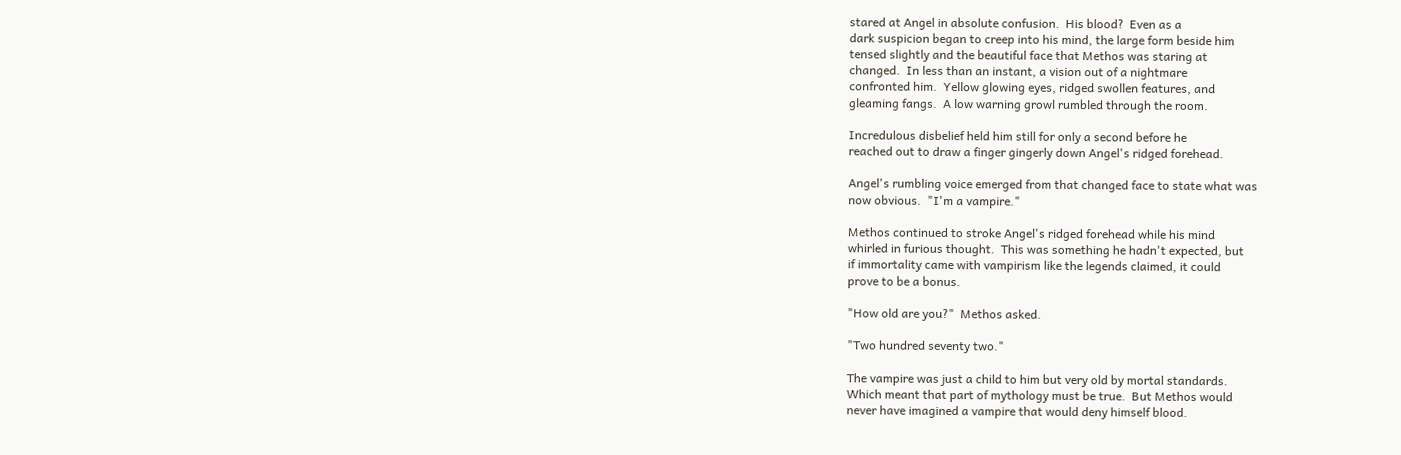stared at Angel in absolute confusion.  His blood?  Even as a
dark suspicion began to creep into his mind, the large form beside him
tensed slightly and the beautiful face that Methos was staring at
changed.  In less than an instant, a vision out of a nightmare
confronted him.  Yellow glowing eyes, ridged swollen features, and
gleaming fangs.  A low warning growl rumbled through the room.

Incredulous disbelief held him still for only a second before he
reached out to draw a finger gingerly down Angel's ridged forehead.

Angel's rumbling voice emerged from that changed face to state what was
now obvious.  "I'm a vampire."

Methos continued to stroke Angel's ridged forehead while his mind
whirled in furious thought.  This was something he hadn't expected, but
if immortality came with vampirism like the legends claimed, it could
prove to be a bonus.

"How old are you?"  Methos asked.

"Two hundred seventy two."

The vampire was just a child to him but very old by mortal standards.
Which meant that part of mythology must be true.  But Methos would
never have imagined a vampire that would deny himself blood.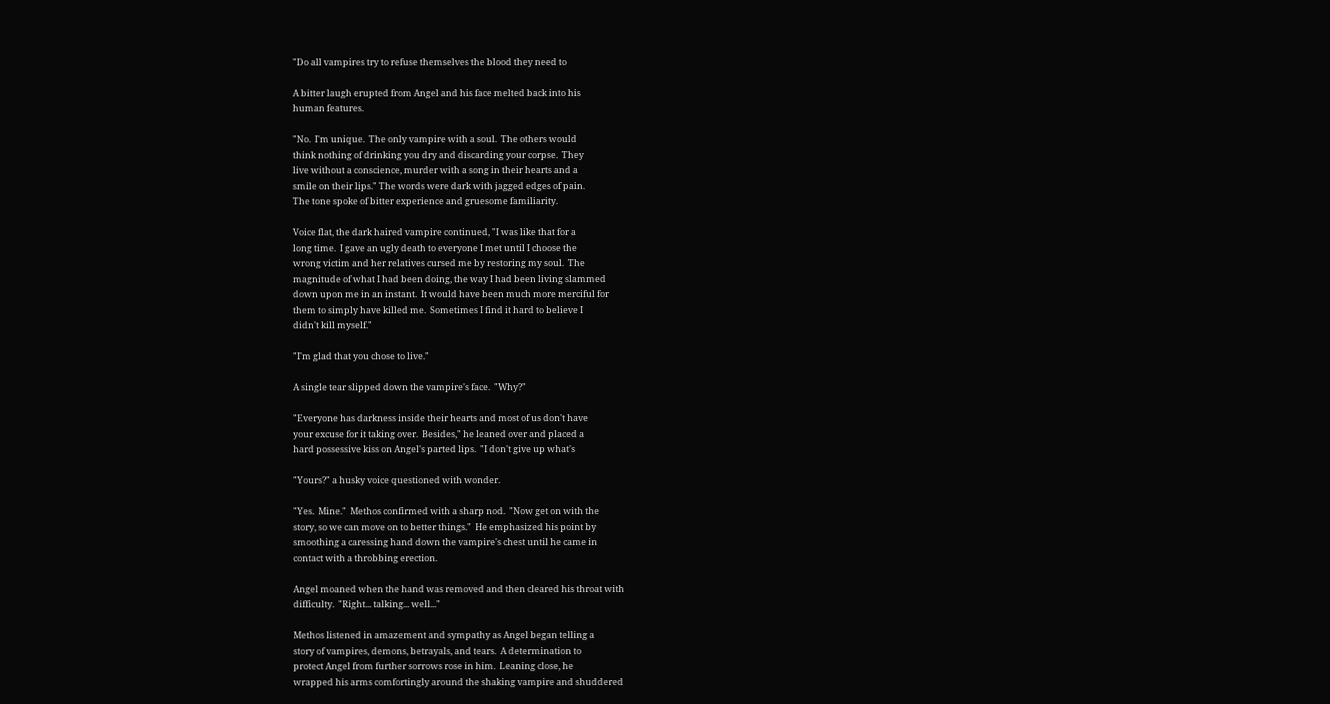"Do all vampires try to refuse themselves the blood they need to

A bitter laugh erupted from Angel and his face melted back into his
human features.

"No.  I'm unique.  The only vampire with a soul.  The others would
think nothing of drinking you dry and discarding your corpse.  They
live without a conscience, murder with a song in their hearts and a
smile on their lips." The words were dark with jagged edges of pain.
The tone spoke of bitter experience and gruesome familiarity.

Voice flat, the dark haired vampire continued, "I was like that for a
long time.  I gave an ugly death to everyone I met until I choose the
wrong victim and her relatives cursed me by restoring my soul.  The
magnitude of what I had been doing, the way I had been living slammed
down upon me in an instant.  It would have been much more merciful for
them to simply have killed me.  Sometimes I find it hard to believe I
didn't kill myself."

"I'm glad that you chose to live."

A single tear slipped down the vampire's face.  "Why?"

"Everyone has darkness inside their hearts and most of us don't have
your excuse for it taking over.  Besides," he leaned over and placed a
hard possessive kiss on Angel's parted lips.  "I don't give up what's

"Yours?" a husky voice questioned with wonder.

"Yes.  Mine."  Methos confirmed with a sharp nod.  "Now get on with the
story, so we can move on to better things."  He emphasized his point by
smoothing a caressing hand down the vampire's chest until he came in
contact with a throbbing erection.

Angel moaned when the hand was removed and then cleared his throat with
difficulty.  "Right... talking... well..."

Methos listened in amazement and sympathy as Angel began telling a
story of vampires, demons, betrayals, and tears.  A determination to
protect Angel from further sorrows rose in him.  Leaning close, he
wrapped his arms comfortingly around the shaking vampire and shuddered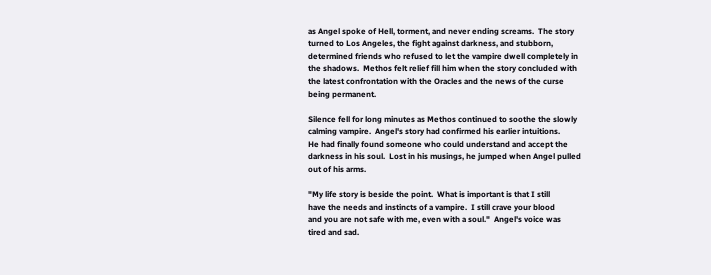as Angel spoke of Hell, torment, and never ending screams.  The story
turned to Los Angeles, the fight against darkness, and stubborn,
determined friends who refused to let the vampire dwell completely in
the shadows.  Methos felt relief fill him when the story concluded with
the latest confrontation with the Oracles and the news of the curse
being permanent.

Silence fell for long minutes as Methos continued to soothe the slowly
calming vampire.  Angel's story had confirmed his earlier intuitions.
He had finally found someone who could understand and accept the
darkness in his soul.  Lost in his musings, he jumped when Angel pulled
out of his arms.

"My life story is beside the point.  What is important is that I still
have the needs and instincts of a vampire.  I still crave your blood
and you are not safe with me, even with a soul."  Angel's voice was
tired and sad.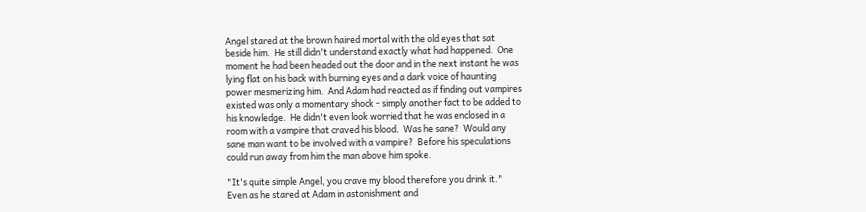Angel stared at the brown haired mortal with the old eyes that sat
beside him.  He still didn't understand exactly what had happened.  One
moment he had been headed out the door and in the next instant he was
lying flat on his back with burning eyes and a dark voice of haunting
power mesmerizing him.  And Adam had reacted as if finding out vampires
existed was only a momentary shock - simply another fact to be added to
his knowledge.  He didn't even look worried that he was enclosed in a
room with a vampire that craved his blood.  Was he sane?  Would any
sane man want to be involved with a vampire?  Before his speculations
could run away from him the man above him spoke.

"It's quite simple Angel, you crave my blood therefore you drink it."
Even as he stared at Adam in astonishment and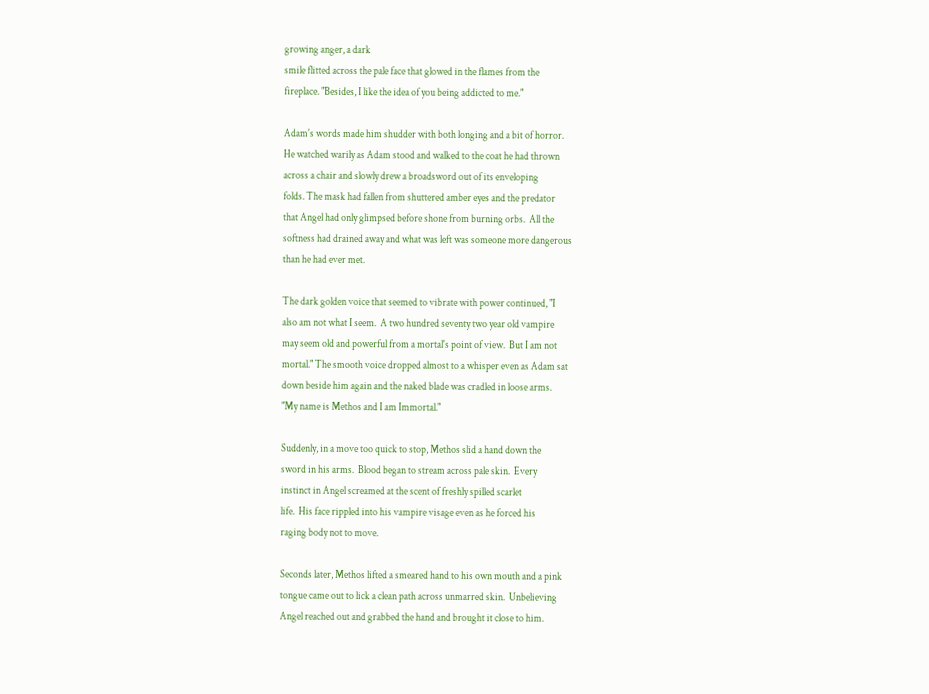growing anger, a dark
smile flitted across the pale face that glowed in the flames from the
fireplace. "Besides, I like the idea of you being addicted to me."

Adam's words made him shudder with both longing and a bit of horror.
He watched warily as Adam stood and walked to the coat he had thrown
across a chair and slowly drew a broadsword out of its enveloping
folds. The mask had fallen from shuttered amber eyes and the predator
that Angel had only glimpsed before shone from burning orbs.  All the
softness had drained away and what was left was someone more dangerous
than he had ever met.

The dark golden voice that seemed to vibrate with power continued, "I
also am not what I seem.  A two hundred seventy two year old vampire
may seem old and powerful from a mortal's point of view.  But I am not
mortal." The smooth voice dropped almost to a whisper even as Adam sat
down beside him again and the naked blade was cradled in loose arms.
"My name is Methos and I am Immortal."

Suddenly, in a move too quick to stop, Methos slid a hand down the
sword in his arms.  Blood began to stream across pale skin.  Every
instinct in Angel screamed at the scent of freshly spilled scarlet
life.  His face rippled into his vampire visage even as he forced his
raging body not to move.

Seconds later, Methos lifted a smeared hand to his own mouth and a pink
tongue came out to lick a clean path across unmarred skin.  Unbelieving
Angel reached out and grabbed the hand and brought it close to him.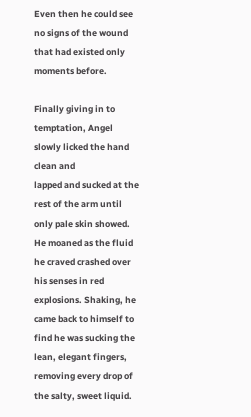Even then he could see no signs of the wound that had existed only
moments before.

Finally giving in to temptation, Angel slowly licked the hand clean and
lapped and sucked at the rest of the arm until only pale skin showed.
He moaned as the fluid he craved crashed over his senses in red
explosions. Shaking, he came back to himself to find he was sucking the
lean, elegant fingers, removing every drop of the salty, sweet liquid.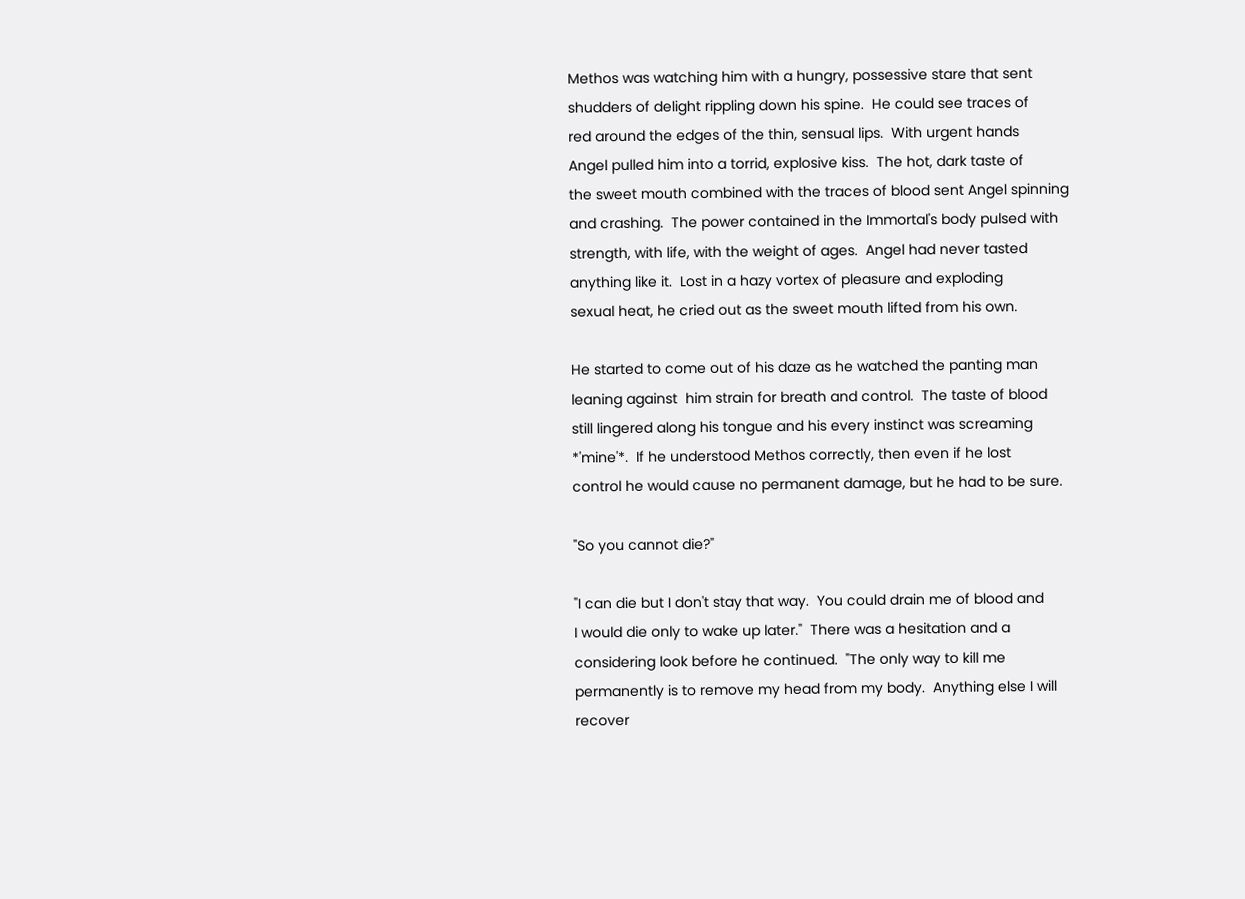Methos was watching him with a hungry, possessive stare that sent
shudders of delight rippling down his spine.  He could see traces of
red around the edges of the thin, sensual lips.  With urgent hands
Angel pulled him into a torrid, explosive kiss.  The hot, dark taste of
the sweet mouth combined with the traces of blood sent Angel spinning
and crashing.  The power contained in the Immortal's body pulsed with
strength, with life, with the weight of ages.  Angel had never tasted
anything like it.  Lost in a hazy vortex of pleasure and exploding
sexual heat, he cried out as the sweet mouth lifted from his own.

He started to come out of his daze as he watched the panting man
leaning against  him strain for breath and control.  The taste of blood
still lingered along his tongue and his every instinct was screaming
*'mine'*.  If he understood Methos correctly, then even if he lost
control he would cause no permanent damage, but he had to be sure.

"So you cannot die?"

"I can die but I don't stay that way.  You could drain me of blood and
I would die only to wake up later."  There was a hesitation and a
considering look before he continued.  "The only way to kill me
permanently is to remove my head from my body.  Anything else I will
recover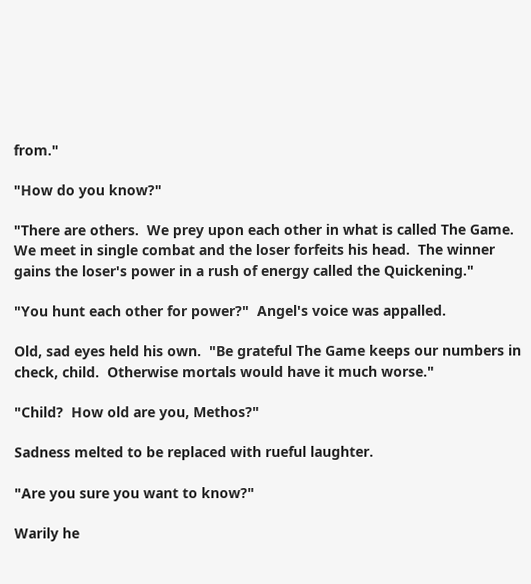from."

"How do you know?"

"There are others.  We prey upon each other in what is called The Game.
We meet in single combat and the loser forfeits his head.  The winner
gains the loser's power in a rush of energy called the Quickening."

"You hunt each other for power?"  Angel's voice was appalled.

Old, sad eyes held his own.  "Be grateful The Game keeps our numbers in
check, child.  Otherwise mortals would have it much worse."

"Child?  How old are you, Methos?"

Sadness melted to be replaced with rueful laughter.

"Are you sure you want to know?"

Warily he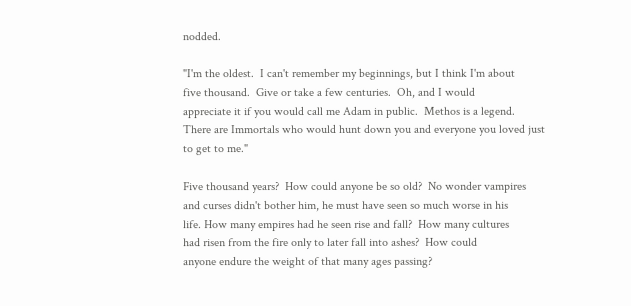nodded.

"I'm the oldest.  I can't remember my beginnings, but I think I'm about
five thousand.  Give or take a few centuries.  Oh, and I would
appreciate it if you would call me Adam in public.  Methos is a legend.
There are Immortals who would hunt down you and everyone you loved just
to get to me."

Five thousand years?  How could anyone be so old?  No wonder vampires
and curses didn't bother him, he must have seen so much worse in his
life. How many empires had he seen rise and fall?  How many cultures
had risen from the fire only to later fall into ashes?  How could
anyone endure the weight of that many ages passing?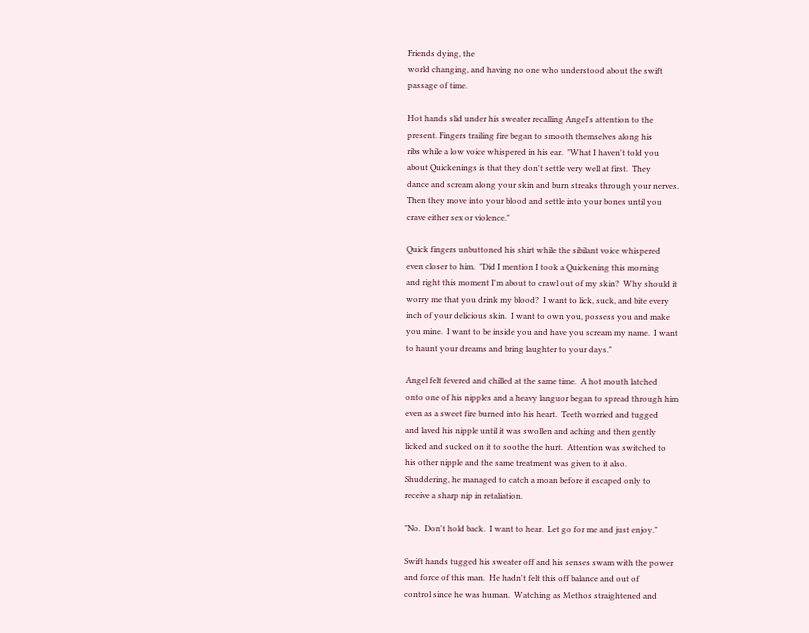Friends dying, the
world changing, and having no one who understood about the swift
passage of time.

Hot hands slid under his sweater recalling Angel's attention to the
present. Fingers trailing fire began to smooth themselves along his
ribs while a low voice whispered in his ear.  "What I haven't told you
about Quickenings is that they don't settle very well at first.  They
dance and scream along your skin and burn streaks through your nerves.
Then they move into your blood and settle into your bones until you
crave either sex or violence."

Quick fingers unbuttoned his shirt while the sibilant voice whispered
even closer to him.  "Did I mention I took a Quickening this morning
and right this moment I'm about to crawl out of my skin?  Why should it
worry me that you drink my blood?  I want to lick, suck, and bite every
inch of your delicious skin.  I want to own you, possess you and make
you mine.  I want to be inside you and have you scream my name.  I want
to haunt your dreams and bring laughter to your days."

Angel felt fevered and chilled at the same time.  A hot mouth latched
onto one of his nipples and a heavy languor began to spread through him
even as a sweet fire burned into his heart.  Teeth worried and tugged
and laved his nipple until it was swollen and aching and then gently
licked and sucked on it to soothe the hurt.  Attention was switched to
his other nipple and the same treatment was given to it also.
Shuddering, he managed to catch a moan before it escaped only to
receive a sharp nip in retaliation.

"No.  Don't hold back.  I want to hear.  Let go for me and just enjoy."

Swift hands tugged his sweater off and his senses swam with the power
and force of this man.  He hadn't felt this off balance and out of
control since he was human.  Watching as Methos straightened and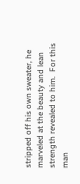stripped off his own sweater, he marveled at the beauty and lean
strength revealed to him.  For this man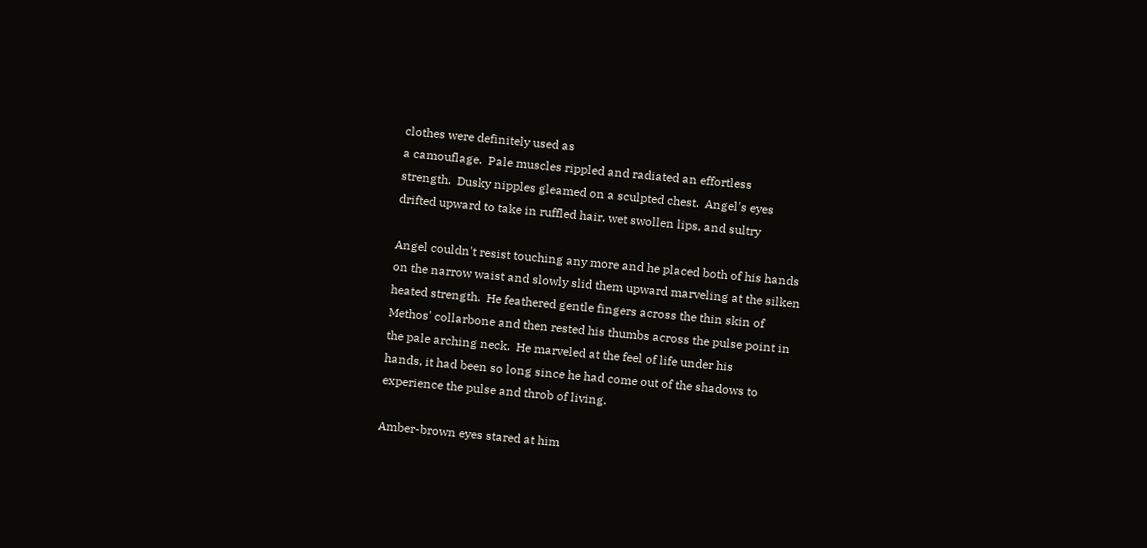clothes were definitely used as
a camouflage.  Pale muscles rippled and radiated an effortless
strength.  Dusky nipples gleamed on a sculpted chest.  Angel's eyes
drifted upward to take in ruffled hair, wet swollen lips, and sultry

Angel couldn't resist touching any more and he placed both of his hands
on the narrow waist and slowly slid them upward marveling at the silken
heated strength.  He feathered gentle fingers across the thin skin of
Methos' collarbone and then rested his thumbs across the pulse point in
the pale arching neck.  He marveled at the feel of life under his
hands, it had been so long since he had come out of the shadows to
experience the pulse and throb of living.

Amber-brown eyes stared at him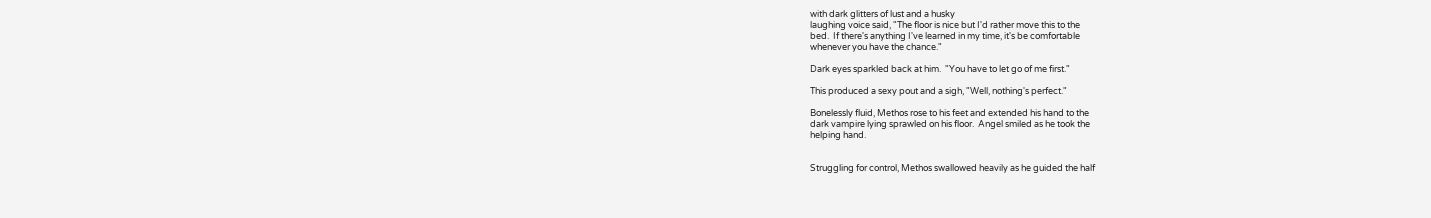with dark glitters of lust and a husky
laughing voice said, "The floor is nice but I'd rather move this to the
bed.  If there's anything I've learned in my time, it's be comfortable
whenever you have the chance."

Dark eyes sparkled back at him.  "You have to let go of me first."

This produced a sexy pout and a sigh, "Well, nothing's perfect."

Bonelessly fluid, Methos rose to his feet and extended his hand to the
dark vampire lying sprawled on his floor.  Angel smiled as he took the
helping hand.


Struggling for control, Methos swallowed heavily as he guided the half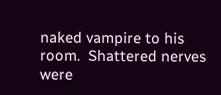naked vampire to his room.  Shattered nerves were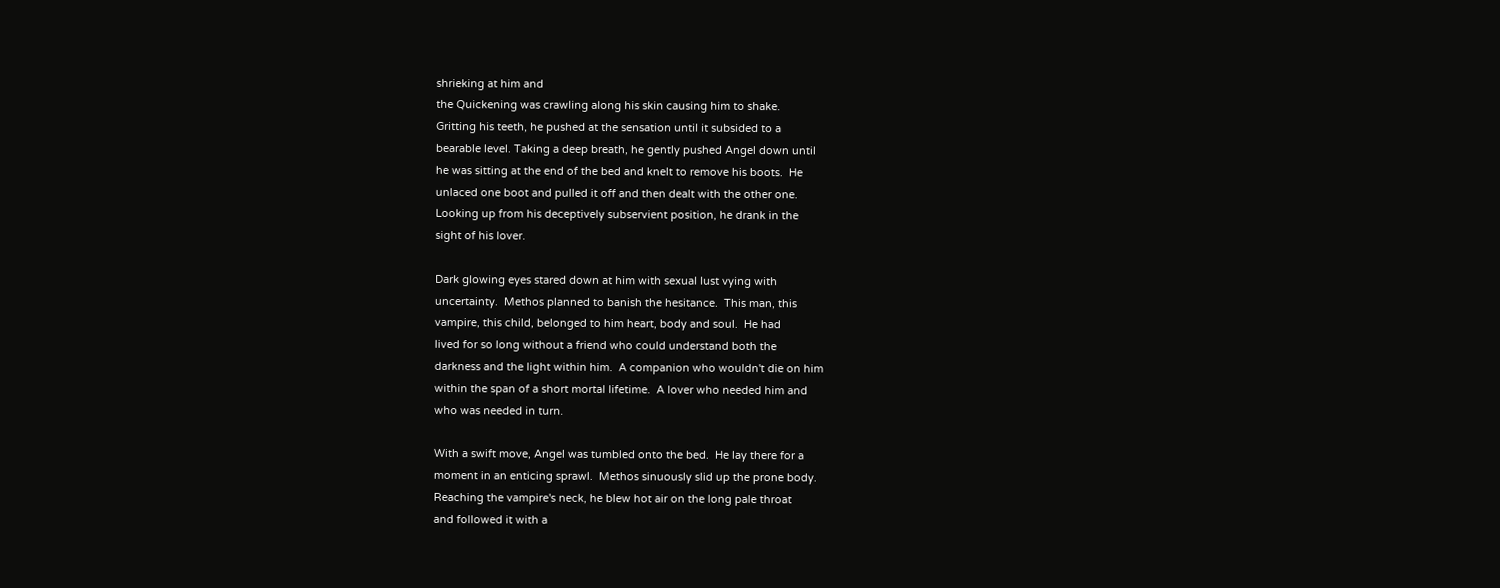shrieking at him and
the Quickening was crawling along his skin causing him to shake.
Gritting his teeth, he pushed at the sensation until it subsided to a
bearable level. Taking a deep breath, he gently pushed Angel down until
he was sitting at the end of the bed and knelt to remove his boots.  He
unlaced one boot and pulled it off and then dealt with the other one.
Looking up from his deceptively subservient position, he drank in the
sight of his lover.

Dark glowing eyes stared down at him with sexual lust vying with
uncertainty.  Methos planned to banish the hesitance.  This man, this
vampire, this child, belonged to him heart, body and soul.  He had
lived for so long without a friend who could understand both the
darkness and the light within him.  A companion who wouldn't die on him
within the span of a short mortal lifetime.  A lover who needed him and
who was needed in turn.

With a swift move, Angel was tumbled onto the bed.  He lay there for a
moment in an enticing sprawl.  Methos sinuously slid up the prone body.
Reaching the vampire's neck, he blew hot air on the long pale throat
and followed it with a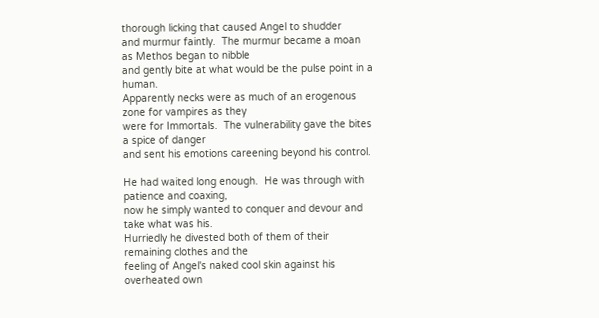thorough licking that caused Angel to shudder
and murmur faintly.  The murmur became a moan as Methos began to nibble
and gently bite at what would be the pulse point in a human.
Apparently necks were as much of an erogenous zone for vampires as they
were for Immortals.  The vulnerability gave the bites a spice of danger
and sent his emotions careening beyond his control.

He had waited long enough.  He was through with patience and coaxing,
now he simply wanted to conquer and devour and take what was his.
Hurriedly he divested both of them of their remaining clothes and the
feeling of Angel's naked cool skin against his overheated own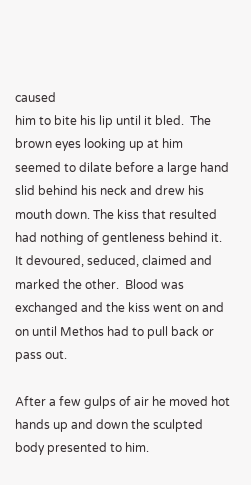caused
him to bite his lip until it bled.  The brown eyes looking up at him
seemed to dilate before a large hand slid behind his neck and drew his
mouth down. The kiss that resulted had nothing of gentleness behind it.
It devoured, seduced, claimed and marked the other.  Blood was
exchanged and the kiss went on and on until Methos had to pull back or
pass out.

After a few gulps of air he moved hot hands up and down the sculpted
body presented to him.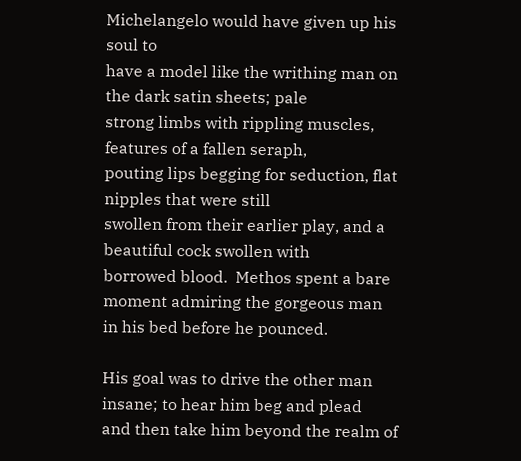Michelangelo would have given up his soul to
have a model like the writhing man on the dark satin sheets; pale
strong limbs with rippling muscles, features of a fallen seraph,
pouting lips begging for seduction, flat nipples that were still
swollen from their earlier play, and a beautiful cock swollen with
borrowed blood.  Methos spent a bare moment admiring the gorgeous man
in his bed before he pounced.

His goal was to drive the other man insane; to hear him beg and plead
and then take him beyond the realm of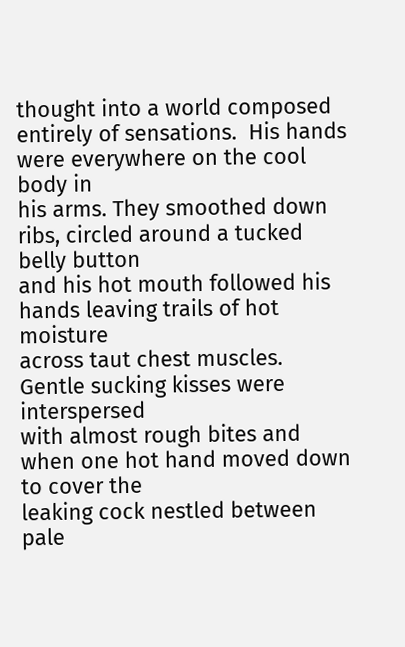thought into a world composed
entirely of sensations.  His hands were everywhere on the cool body in
his arms. They smoothed down ribs, circled around a tucked belly button
and his hot mouth followed his hands leaving trails of hot moisture
across taut chest muscles.  Gentle sucking kisses were interspersed
with almost rough bites and when one hot hand moved down to cover the
leaking cock nestled between pale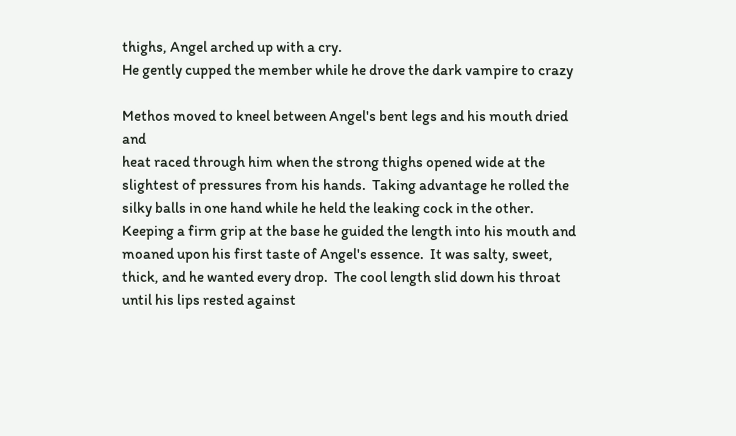thighs, Angel arched up with a cry.
He gently cupped the member while he drove the dark vampire to crazy

Methos moved to kneel between Angel's bent legs and his mouth dried and
heat raced through him when the strong thighs opened wide at the
slightest of pressures from his hands.  Taking advantage he rolled the
silky balls in one hand while he held the leaking cock in the other.
Keeping a firm grip at the base he guided the length into his mouth and
moaned upon his first taste of Angel's essence.  It was salty, sweet,
thick, and he wanted every drop.  The cool length slid down his throat
until his lips rested against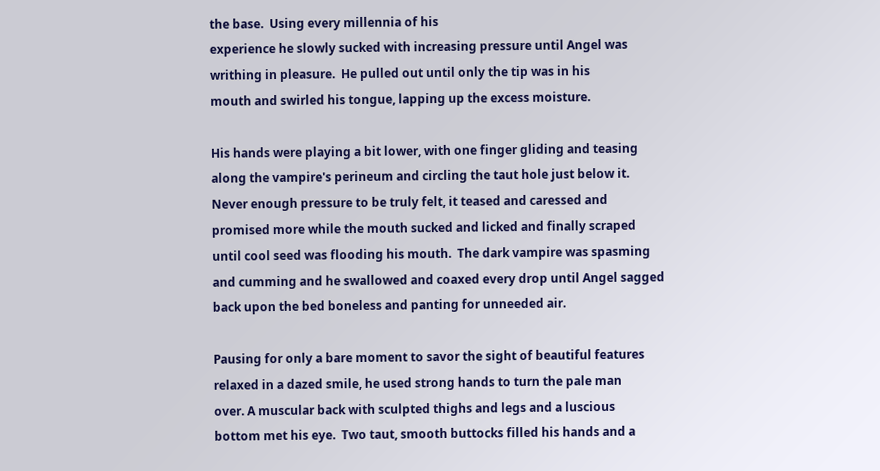the base.  Using every millennia of his
experience he slowly sucked with increasing pressure until Angel was
writhing in pleasure.  He pulled out until only the tip was in his
mouth and swirled his tongue, lapping up the excess moisture.

His hands were playing a bit lower, with one finger gliding and teasing
along the vampire's perineum and circling the taut hole just below it.
Never enough pressure to be truly felt, it teased and caressed and
promised more while the mouth sucked and licked and finally scraped
until cool seed was flooding his mouth.  The dark vampire was spasming
and cumming and he swallowed and coaxed every drop until Angel sagged
back upon the bed boneless and panting for unneeded air.

Pausing for only a bare moment to savor the sight of beautiful features
relaxed in a dazed smile, he used strong hands to turn the pale man
over. A muscular back with sculpted thighs and legs and a luscious
bottom met his eye.  Two taut, smooth buttocks filled his hands and a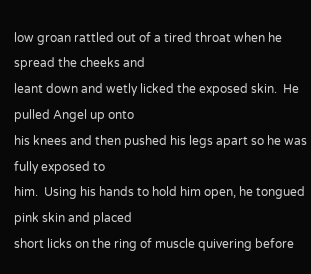low groan rattled out of a tired throat when he spread the cheeks and
leant down and wetly licked the exposed skin.  He pulled Angel up onto
his knees and then pushed his legs apart so he was fully exposed to
him.  Using his hands to hold him open, he tongued pink skin and placed
short licks on the ring of muscle quivering before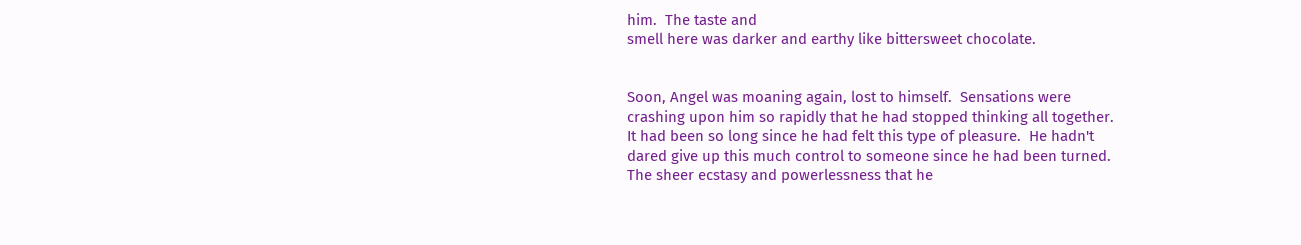him.  The taste and
smell here was darker and earthy like bittersweet chocolate.


Soon, Angel was moaning again, lost to himself.  Sensations were
crashing upon him so rapidly that he had stopped thinking all together.
It had been so long since he had felt this type of pleasure.  He hadn't
dared give up this much control to someone since he had been turned.
The sheer ecstasy and powerlessness that he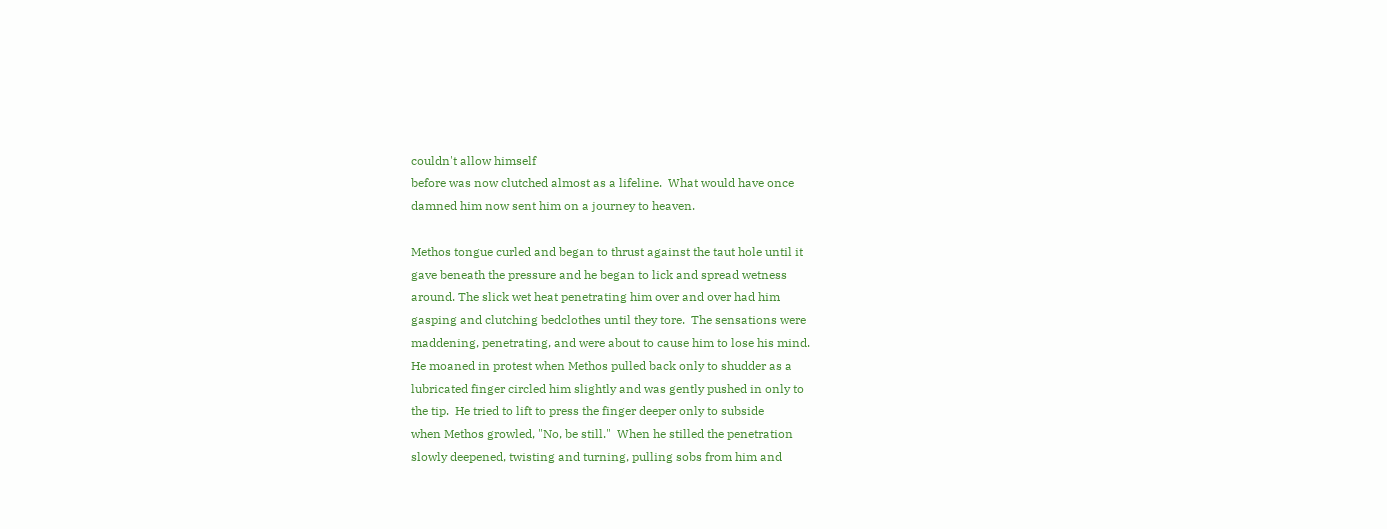couldn't allow himself
before was now clutched almost as a lifeline.  What would have once
damned him now sent him on a journey to heaven.

Methos tongue curled and began to thrust against the taut hole until it
gave beneath the pressure and he began to lick and spread wetness
around. The slick wet heat penetrating him over and over had him
gasping and clutching bedclothes until they tore.  The sensations were
maddening, penetrating, and were about to cause him to lose his mind.
He moaned in protest when Methos pulled back only to shudder as a
lubricated finger circled him slightly and was gently pushed in only to
the tip.  He tried to lift to press the finger deeper only to subside
when Methos growled, "No, be still."  When he stilled the penetration
slowly deepened, twisting and turning, pulling sobs from him and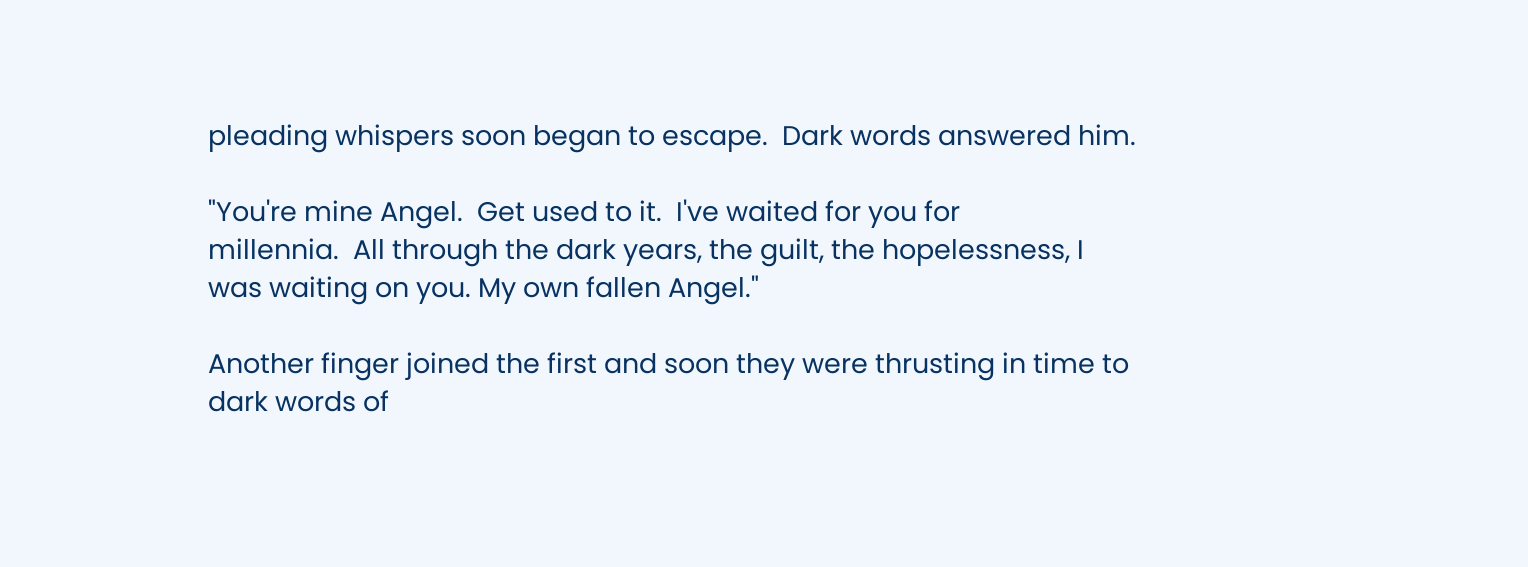pleading whispers soon began to escape.  Dark words answered him.

"You're mine Angel.  Get used to it.  I've waited for you for
millennia.  All through the dark years, the guilt, the hopelessness, I
was waiting on you. My own fallen Angel."

Another finger joined the first and soon they were thrusting in time to
dark words of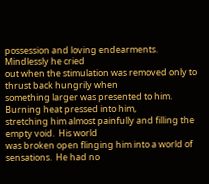possession and loving endearments.  Mindlessly he cried
out when the stimulation was removed only to thrust back hungrily when
something larger was presented to him.  Burning heat pressed into him,
stretching him almost painfully and filling the empty void.  His world
was broken open flinging him into a world of sensations.  He had no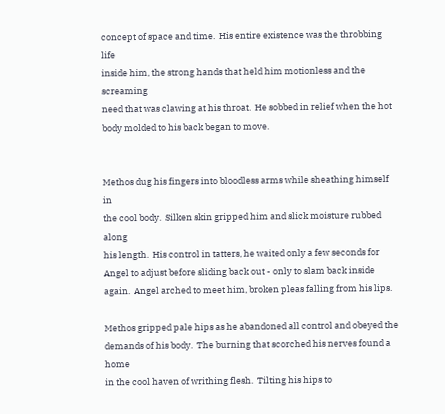concept of space and time.  His entire existence was the throbbing life
inside him, the strong hands that held him motionless and the screaming
need that was clawing at his throat.  He sobbed in relief when the hot
body molded to his back began to move.


Methos dug his fingers into bloodless arms while sheathing himself in
the cool body.  Silken skin gripped him and slick moisture rubbed along
his length.  His control in tatters, he waited only a few seconds for
Angel to adjust before sliding back out - only to slam back inside
again.  Angel arched to meet him, broken pleas falling from his lips.

Methos gripped pale hips as he abandoned all control and obeyed the
demands of his body.  The burning that scorched his nerves found a home
in the cool haven of writhing flesh.  Tilting his hips to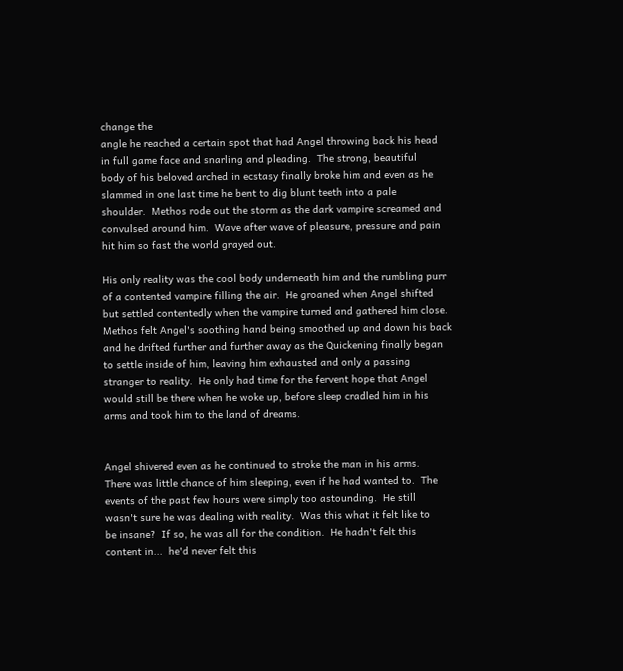change the
angle he reached a certain spot that had Angel throwing back his head
in full game face and snarling and pleading.  The strong, beautiful
body of his beloved arched in ecstasy finally broke him and even as he
slammed in one last time he bent to dig blunt teeth into a pale
shoulder.  Methos rode out the storm as the dark vampire screamed and
convulsed around him.  Wave after wave of pleasure, pressure and pain
hit him so fast the world grayed out.

His only reality was the cool body underneath him and the rumbling purr
of a contented vampire filling the air.  He groaned when Angel shifted
but settled contentedly when the vampire turned and gathered him close.
Methos felt Angel's soothing hand being smoothed up and down his back
and he drifted further and further away as the Quickening finally began
to settle inside of him, leaving him exhausted and only a passing
stranger to reality.  He only had time for the fervent hope that Angel
would still be there when he woke up, before sleep cradled him in his
arms and took him to the land of dreams.


Angel shivered even as he continued to stroke the man in his arms.
There was little chance of him sleeping, even if he had wanted to.  The
events of the past few hours were simply too astounding.  He still
wasn't sure he was dealing with reality.  Was this what it felt like to
be insane?  If so, he was all for the condition.  He hadn't felt this
content in...  he'd never felt this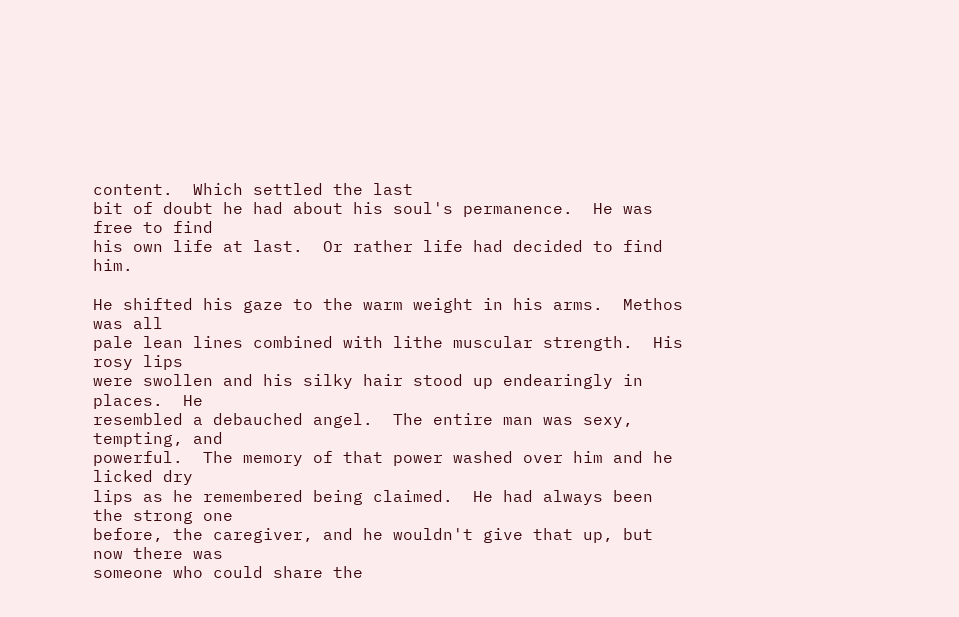content.  Which settled the last
bit of doubt he had about his soul's permanence.  He was free to find
his own life at last.  Or rather life had decided to find him.

He shifted his gaze to the warm weight in his arms.  Methos was all
pale lean lines combined with lithe muscular strength.  His rosy lips
were swollen and his silky hair stood up endearingly in places.  He
resembled a debauched angel.  The entire man was sexy, tempting, and
powerful.  The memory of that power washed over him and he licked dry
lips as he remembered being claimed.  He had always been the strong one
before, the caregiver, and he wouldn't give that up, but now there was
someone who could share the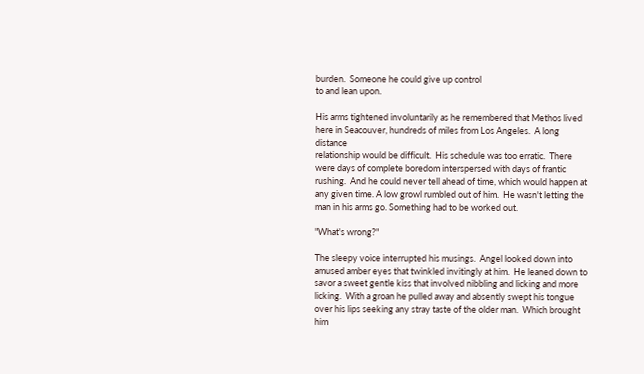burden.  Someone he could give up control
to and lean upon.

His arms tightened involuntarily as he remembered that Methos lived
here in Seacouver, hundreds of miles from Los Angeles.  A long distance
relationship would be difficult.  His schedule was too erratic.  There
were days of complete boredom interspersed with days of frantic
rushing.  And he could never tell ahead of time, which would happen at
any given time. A low growl rumbled out of him.  He wasn't letting the
man in his arms go. Something had to be worked out.

"What's wrong?"

The sleepy voice interrupted his musings.  Angel looked down into
amused amber eyes that twinkled invitingly at him.  He leaned down to
savor a sweet gentle kiss that involved nibbling and licking and more
licking.  With a groan he pulled away and absently swept his tongue
over his lips seeking any stray taste of the older man.  Which brought
him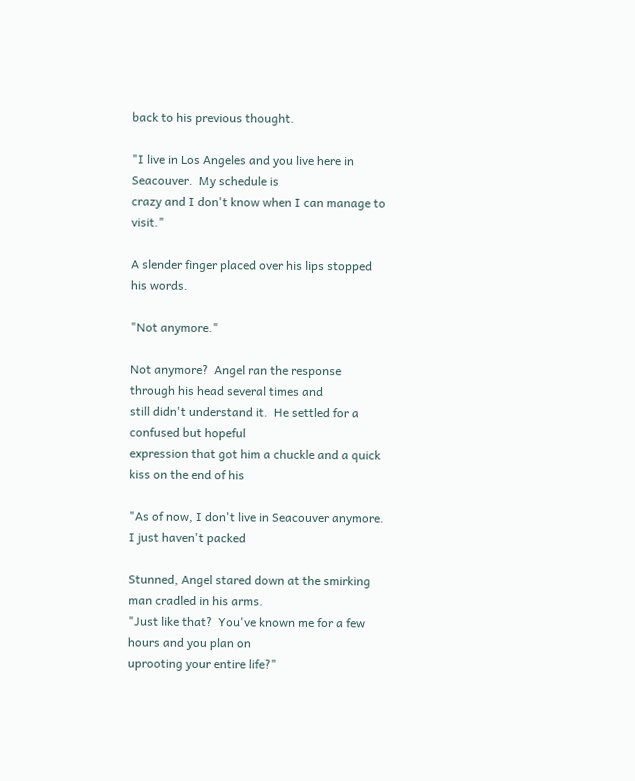back to his previous thought.

"I live in Los Angeles and you live here in Seacouver.  My schedule is
crazy and I don't know when I can manage to visit."

A slender finger placed over his lips stopped his words.

"Not anymore."

Not anymore?  Angel ran the response through his head several times and
still didn't understand it.  He settled for a confused but hopeful
expression that got him a chuckle and a quick kiss on the end of his

"As of now, I don't live in Seacouver anymore.  I just haven't packed

Stunned, Angel stared down at the smirking man cradled in his arms.
"Just like that?  You've known me for a few hours and you plan on
uprooting your entire life?"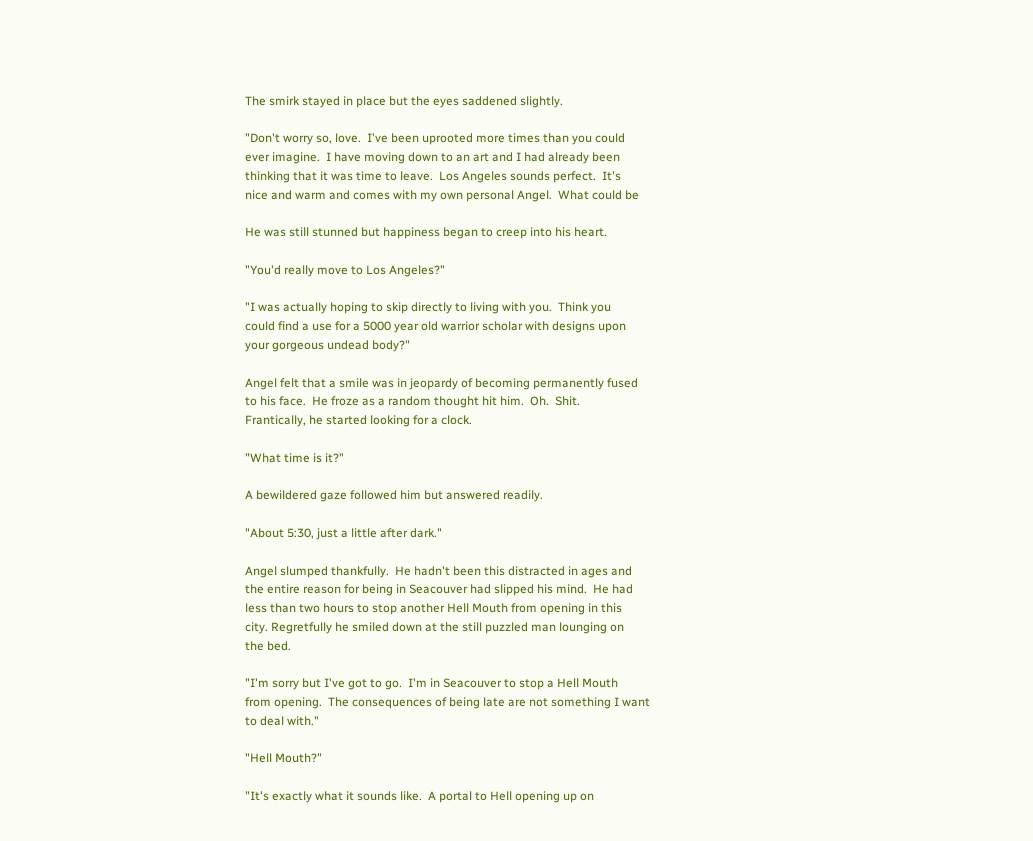The smirk stayed in place but the eyes saddened slightly.

"Don't worry so, love.  I've been uprooted more times than you could
ever imagine.  I have moving down to an art and I had already been
thinking that it was time to leave.  Los Angeles sounds perfect.  It's
nice and warm and comes with my own personal Angel.  What could be

He was still stunned but happiness began to creep into his heart.

"You'd really move to Los Angeles?"

"I was actually hoping to skip directly to living with you.  Think you
could find a use for a 5000 year old warrior scholar with designs upon
your gorgeous undead body?"

Angel felt that a smile was in jeopardy of becoming permanently fused
to his face.  He froze as a random thought hit him.  Oh.  Shit.
Frantically, he started looking for a clock.

"What time is it?"

A bewildered gaze followed him but answered readily.

"About 5:30, just a little after dark."

Angel slumped thankfully.  He hadn't been this distracted in ages and
the entire reason for being in Seacouver had slipped his mind.  He had
less than two hours to stop another Hell Mouth from opening in this
city. Regretfully he smiled down at the still puzzled man lounging on
the bed.

"I'm sorry but I've got to go.  I'm in Seacouver to stop a Hell Mouth
from opening.  The consequences of being late are not something I want
to deal with."

"Hell Mouth?"

"It's exactly what it sounds like.  A portal to Hell opening up on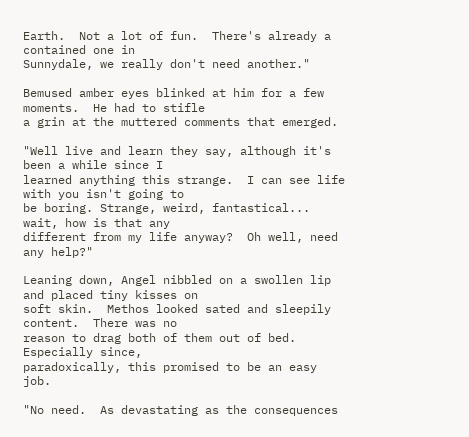Earth.  Not a lot of fun.  There's already a contained one in
Sunnydale, we really don't need another."

Bemused amber eyes blinked at him for a few moments.  He had to stifle
a grin at the muttered comments that emerged.

"Well live and learn they say, although it's been a while since I
learned anything this strange.  I can see life with you isn't going to
be boring. Strange, weird, fantastical... wait, how is that any
different from my life anyway?  Oh well, need any help?"

Leaning down, Angel nibbled on a swollen lip and placed tiny kisses on
soft skin.  Methos looked sated and sleepily content.  There was no
reason to drag both of them out of bed.  Especially since,
paradoxically, this promised to be an easy job.

"No need.  As devastating as the consequences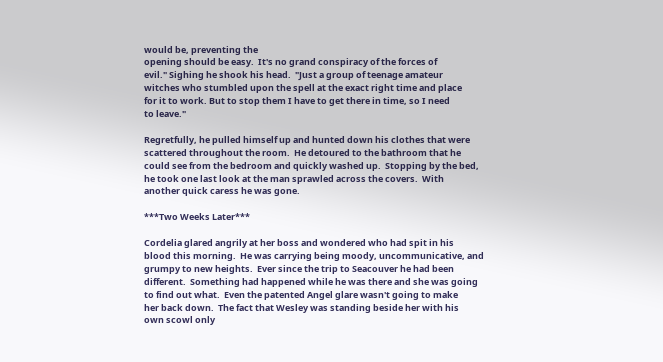would be, preventing the
opening should be easy.  It's no grand conspiracy of the forces of
evil." Sighing he shook his head.  "Just a group of teenage amateur
witches who stumbled upon the spell at the exact right time and place
for it to work. But to stop them I have to get there in time, so I need
to leave."

Regretfully, he pulled himself up and hunted down his clothes that were
scattered throughout the room.  He detoured to the bathroom that he
could see from the bedroom and quickly washed up.  Stopping by the bed,
he took one last look at the man sprawled across the covers.  With
another quick caress he was gone.

***Two Weeks Later***

Cordelia glared angrily at her boss and wondered who had spit in his
blood this morning.  He was carrying being moody, uncommunicative, and
grumpy to new heights.  Ever since the trip to Seacouver he had been
different.  Something had happened while he was there and she was going
to find out what.  Even the patented Angel glare wasn't going to make
her back down.  The fact that Wesley was standing beside her with his
own scowl only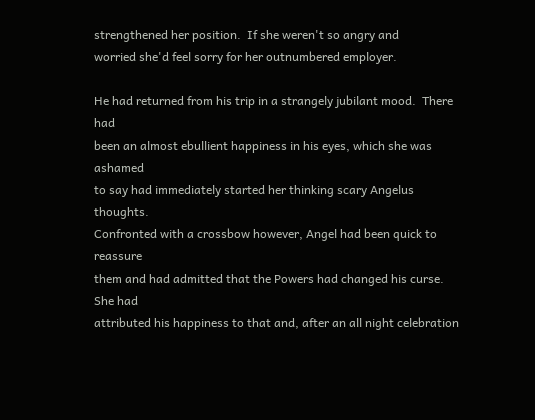strengthened her position.  If she weren't so angry and
worried she'd feel sorry for her outnumbered employer.

He had returned from his trip in a strangely jubilant mood.  There had
been an almost ebullient happiness in his eyes, which she was ashamed
to say had immediately started her thinking scary Angelus thoughts.
Confronted with a crossbow however, Angel had been quick to reassure
them and had admitted that the Powers had changed his curse.  She had
attributed his happiness to that and, after an all night celebration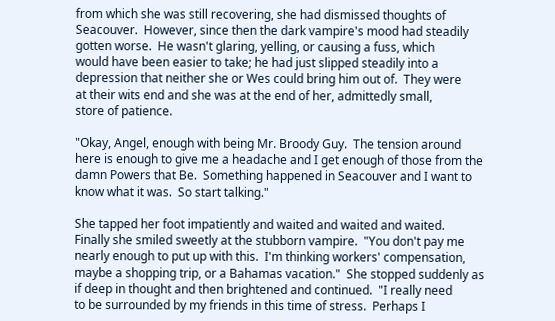from which she was still recovering, she had dismissed thoughts of
Seacouver.  However, since then the dark vampire's mood had steadily
gotten worse.  He wasn't glaring, yelling, or causing a fuss, which
would have been easier to take; he had just slipped steadily into a
depression that neither she or Wes could bring him out of.  They were
at their wits end and she was at the end of her, admittedly small,
store of patience.

"Okay, Angel, enough with being Mr. Broody Guy.  The tension around
here is enough to give me a headache and I get enough of those from the
damn Powers that Be.  Something happened in Seacouver and I want to
know what it was.  So start talking."

She tapped her foot impatiently and waited and waited and waited.
Finally she smiled sweetly at the stubborn vampire.  "You don't pay me
nearly enough to put up with this.  I'm thinking workers' compensation,
maybe a shopping trip, or a Bahamas vacation."  She stopped suddenly as
if deep in thought and then brightened and continued.  "I really need
to be surrounded by my friends in this time of stress.  Perhaps I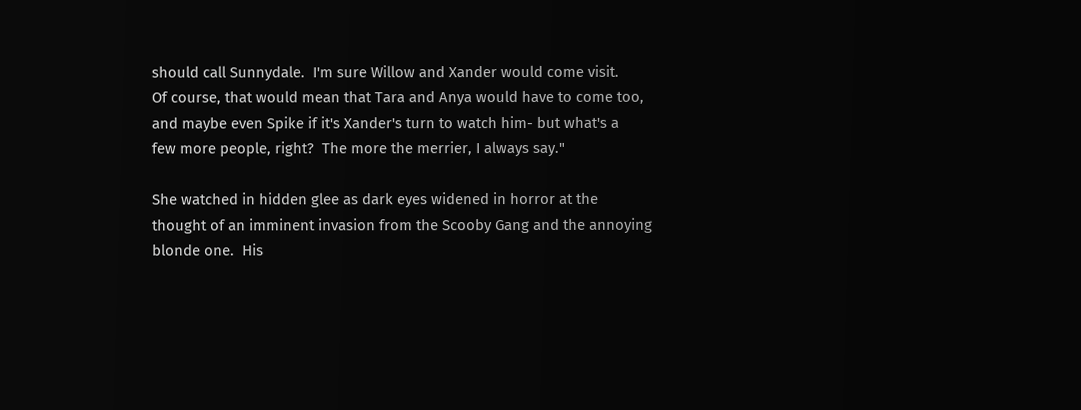should call Sunnydale.  I'm sure Willow and Xander would come visit.
Of course, that would mean that Tara and Anya would have to come too,
and maybe even Spike if it's Xander's turn to watch him- but what's a
few more people, right?  The more the merrier, I always say."

She watched in hidden glee as dark eyes widened in horror at the
thought of an imminent invasion from the Scooby Gang and the annoying
blonde one.  His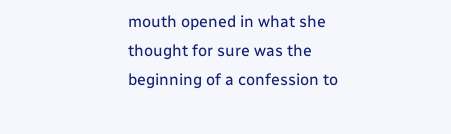mouth opened in what she thought for sure was the
beginning of a confession to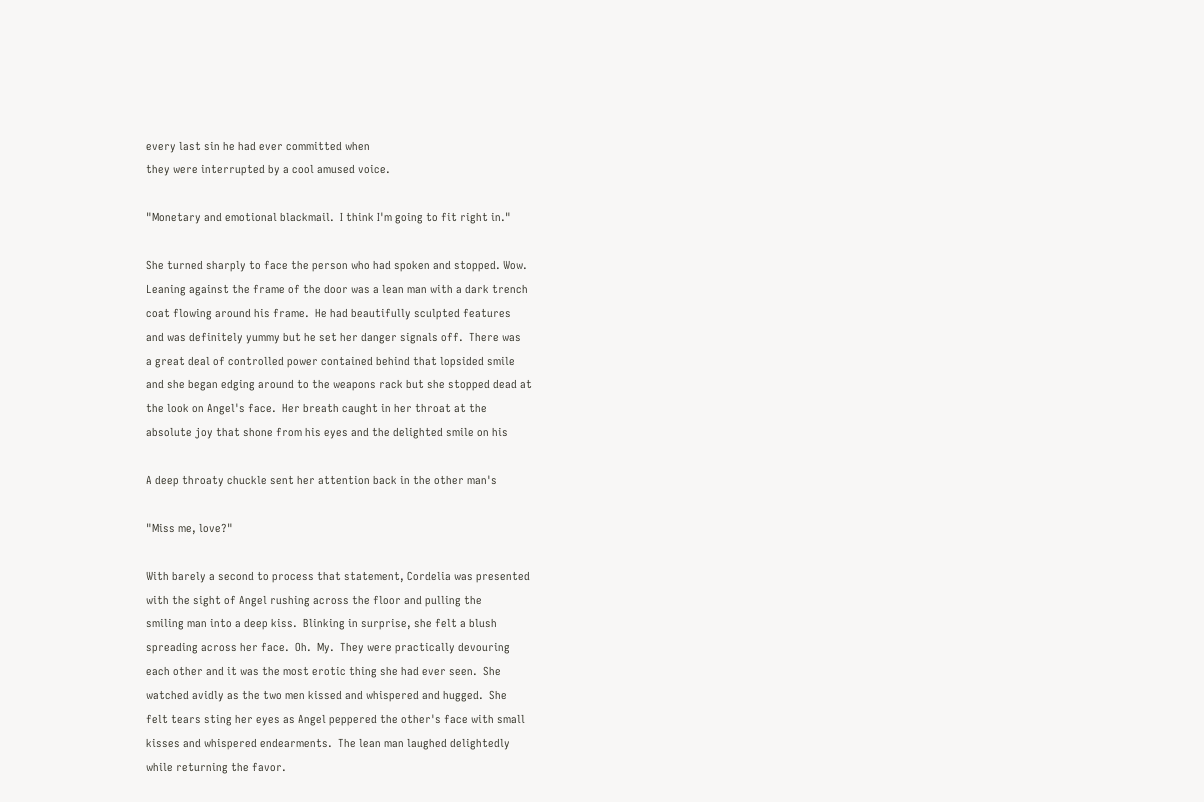every last sin he had ever committed when
they were interrupted by a cool amused voice.

"Monetary and emotional blackmail.  I think I'm going to fit right in."

She turned sharply to face the person who had spoken and stopped. Wow.
Leaning against the frame of the door was a lean man with a dark trench
coat flowing around his frame.  He had beautifully sculpted features
and was definitely yummy but he set her danger signals off.  There was
a great deal of controlled power contained behind that lopsided smile
and she began edging around to the weapons rack but she stopped dead at
the look on Angel's face.  Her breath caught in her throat at the
absolute joy that shone from his eyes and the delighted smile on his

A deep throaty chuckle sent her attention back in the other man's

"Miss me, love?"

With barely a second to process that statement, Cordelia was presented
with the sight of Angel rushing across the floor and pulling the
smiling man into a deep kiss.  Blinking in surprise, she felt a blush
spreading across her face.  Oh.  My.  They were practically devouring
each other and it was the most erotic thing she had ever seen.  She
watched avidly as the two men kissed and whispered and hugged.  She
felt tears sting her eyes as Angel peppered the other's face with small
kisses and whispered endearments.  The lean man laughed delightedly
while returning the favor.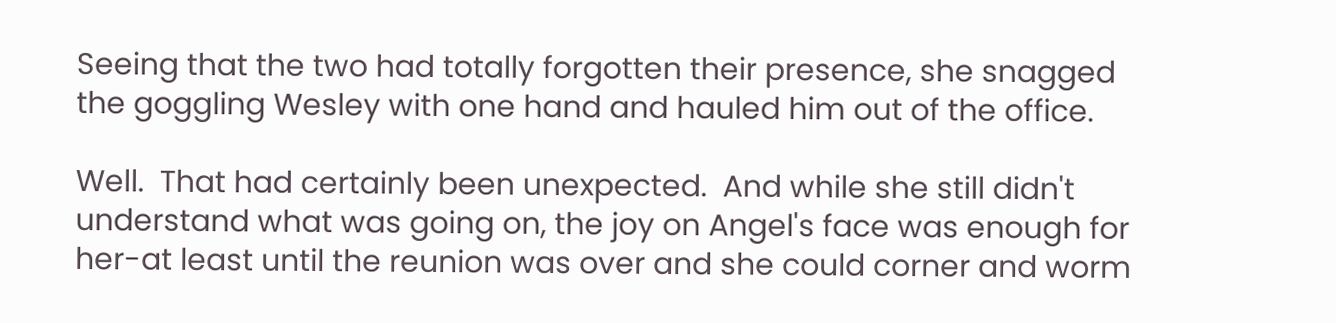Seeing that the two had totally forgotten their presence, she snagged
the goggling Wesley with one hand and hauled him out of the office.

Well.  That had certainly been unexpected.  And while she still didn't
understand what was going on, the joy on Angel's face was enough for
her-at least until the reunion was over and she could corner and worm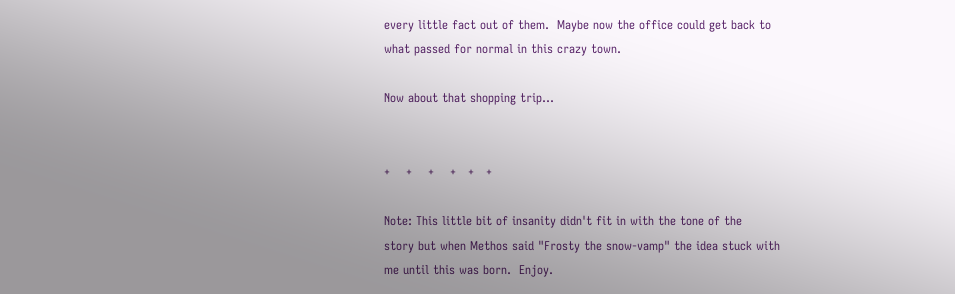every little fact out of them.  Maybe now the office could get back to
what passed for normal in this crazy town.

Now about that shopping trip...


+    +    +    +   +   +

Note: This little bit of insanity didn't fit in with the tone of the
story but when Methos said "Frosty the snow-vamp" the idea stuck with
me until this was born.  Enjoy.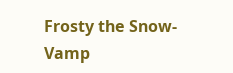Frosty the Snow-Vamp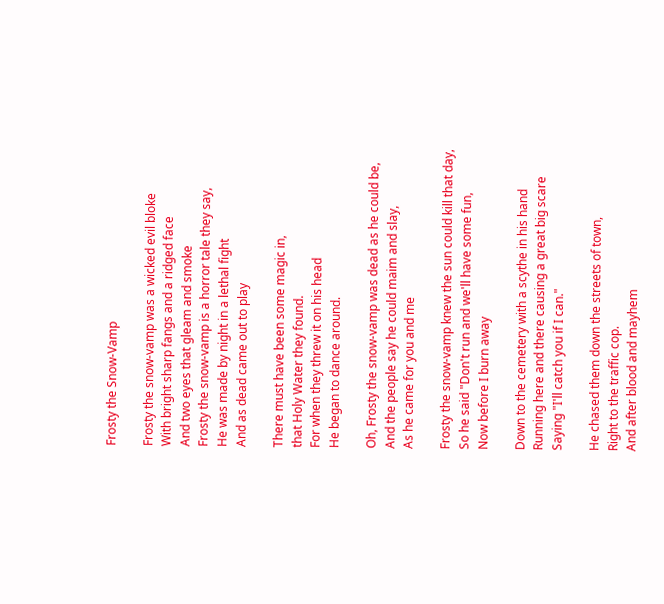Frosty the Snow-Vamp

Frosty the snow-vamp was a wicked evil bloke
With bright sharp fangs and a ridged face
And two eyes that gleam and smoke
Frosty the snow-vamp is a horror tale they say,
He was made by night in a lethal fight
And as dead came out to play

There must have been some magic in,
that Holy Water they found.
For when they threw it on his head
He began to dance around.

Oh, Frosty the snow-vamp was dead as he could be,
And the people say he could maim and slay,
As he came for you and me

Frosty the snow-vamp knew the sun could kill that day,
So he said "Don't run and we'll have some fun,
Now before I burn away

Down to the cemetery with a scythe in his hand
Running here and there causing a great big scare
Saying "I'll catch you if I can."

He chased them down the streets of town,
Right to the traffic cop.
And after blood and mayhem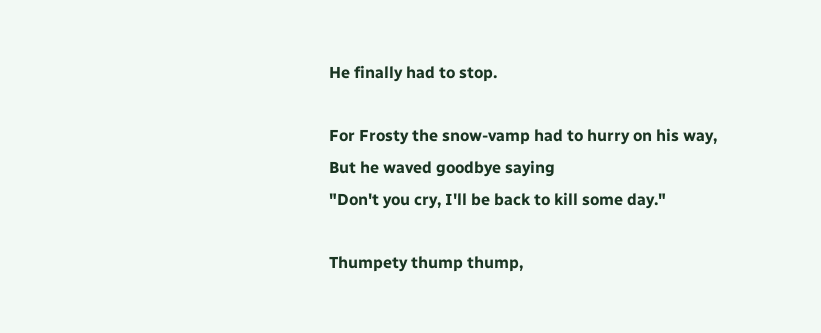He finally had to stop.

For Frosty the snow-vamp had to hurry on his way,
But he waved goodbye saying
"Don't you cry, I'll be back to kill some day."

Thumpety thump thump,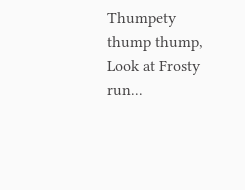Thumpety thump thump,
Look at Frosty run...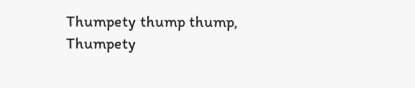Thumpety thump thump,
Thumpety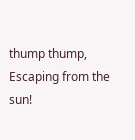thump thump,
Escaping from the sun!